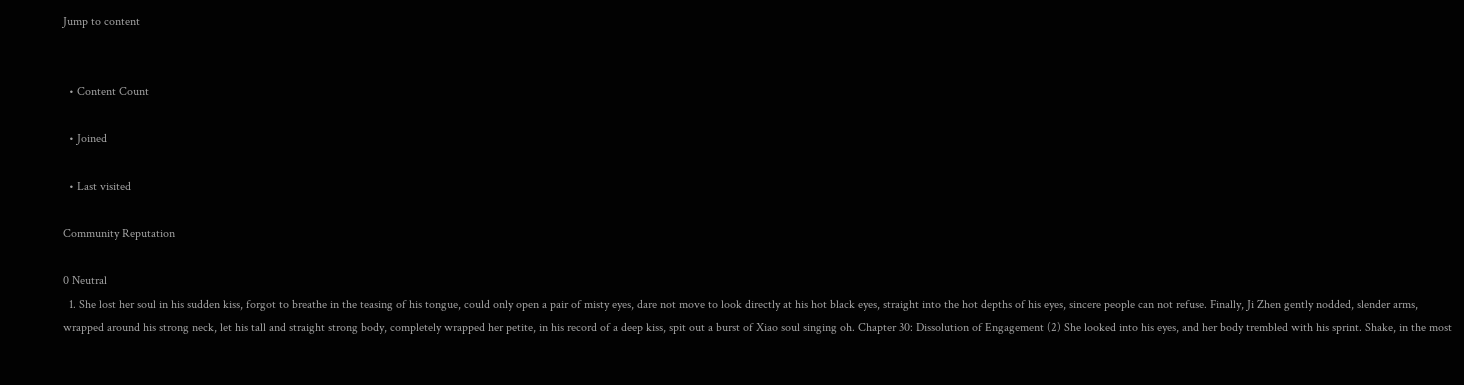Jump to content


  • Content Count

  • Joined

  • Last visited

Community Reputation

0 Neutral
  1. She lost her soul in his sudden kiss, forgot to breathe in the teasing of his tongue, could only open a pair of misty eyes, dare not move to look directly at his hot black eyes, straight into the hot depths of his eyes, sincere people can not refuse. Finally, Ji Zhen gently nodded, slender arms, wrapped around his strong neck, let his tall and straight strong body, completely wrapped her petite, in his record of a deep kiss, spit out a burst of Xiao soul singing oh. Chapter 30: Dissolution of Engagement (2) She looked into his eyes, and her body trembled with his sprint. Shake, in the most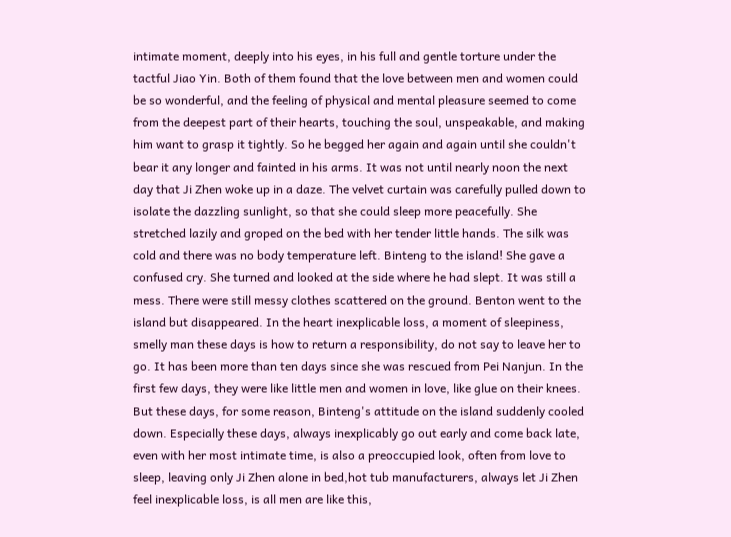intimate moment, deeply into his eyes, in his full and gentle torture under the tactful Jiao Yin. Both of them found that the love between men and women could be so wonderful, and the feeling of physical and mental pleasure seemed to come from the deepest part of their hearts, touching the soul, unspeakable, and making him want to grasp it tightly. So he begged her again and again until she couldn't bear it any longer and fainted in his arms. It was not until nearly noon the next day that Ji Zhen woke up in a daze. The velvet curtain was carefully pulled down to isolate the dazzling sunlight, so that she could sleep more peacefully. She stretched lazily and groped on the bed with her tender little hands. The silk was cold and there was no body temperature left. Binteng to the island! She gave a confused cry. She turned and looked at the side where he had slept. It was still a mess. There were still messy clothes scattered on the ground. Benton went to the island but disappeared. In the heart inexplicable loss, a moment of sleepiness, smelly man these days is how to return a responsibility, do not say to leave her to go. It has been more than ten days since she was rescued from Pei Nanjun. In the first few days, they were like little men and women in love, like glue on their knees. But these days, for some reason, Binteng's attitude on the island suddenly cooled down. Especially these days, always inexplicably go out early and come back late, even with her most intimate time, is also a preoccupied look, often from love to sleep, leaving only Ji Zhen alone in bed,hot tub manufacturers, always let Ji Zhen feel inexplicable loss, is all men are like this,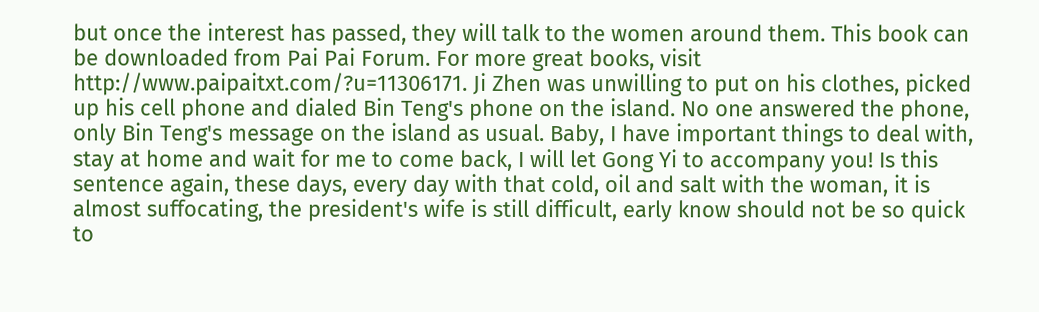but once the interest has passed, they will talk to the women around them. This book can be downloaded from Pai Pai Forum. For more great books, visit http://www.paipaitxt.com/?u=11306171. Ji Zhen was unwilling to put on his clothes, picked up his cell phone and dialed Bin Teng's phone on the island. No one answered the phone, only Bin Teng's message on the island as usual. Baby, I have important things to deal with, stay at home and wait for me to come back, I will let Gong Yi to accompany you! Is this sentence again, these days, every day with that cold, oil and salt with the woman, it is almost suffocating, the president's wife is still difficult, early know should not be so quick to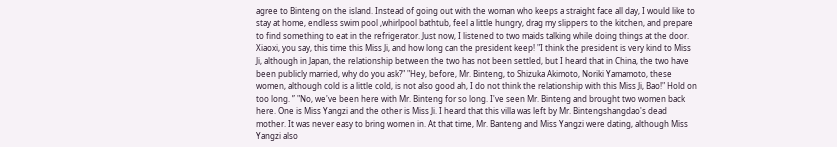agree to Binteng on the island. Instead of going out with the woman who keeps a straight face all day, I would like to stay at home, endless swim pool ,whirlpool bathtub, feel a little hungry, drag my slippers to the kitchen, and prepare to find something to eat in the refrigerator. Just now, I listened to two maids talking while doing things at the door. Xiaoxi, you say, this time this Miss Ji, and how long can the president keep! "I think the president is very kind to Miss Ji, although in Japan, the relationship between the two has not been settled, but I heard that in China, the two have been publicly married, why do you ask?" "Hey, before, Mr. Binteng, to Shizuka Akimoto, Noriki Yamamoto, these women, although cold is a little cold, is not also good ah, I do not think the relationship with this Miss Ji, Bao!" Hold on too long. ” "No, we've been here with Mr. Binteng for so long. I've seen Mr. Binteng and brought two women back here. One is Miss Yangzi and the other is Miss Ji. I heard that this villa was left by Mr. Bintengshangdao's dead mother. It was never easy to bring women in. At that time, Mr. Banteng and Miss Yangzi were dating, although Miss Yangzi also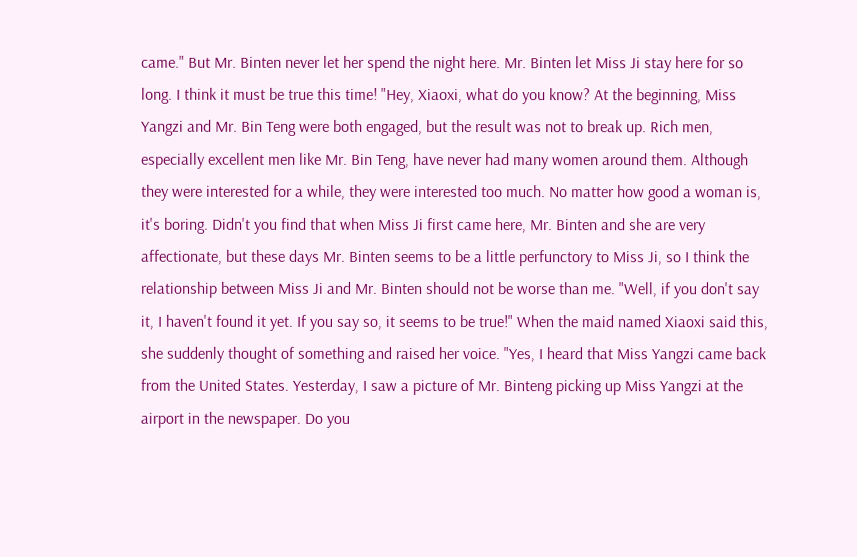came." But Mr. Binten never let her spend the night here. Mr. Binten let Miss Ji stay here for so long. I think it must be true this time! "Hey, Xiaoxi, what do you know? At the beginning, Miss Yangzi and Mr. Bin Teng were both engaged, but the result was not to break up. Rich men, especially excellent men like Mr. Bin Teng, have never had many women around them. Although they were interested for a while, they were interested too much. No matter how good a woman is, it's boring. Didn't you find that when Miss Ji first came here, Mr. Binten and she are very affectionate, but these days Mr. Binten seems to be a little perfunctory to Miss Ji, so I think the relationship between Miss Ji and Mr. Binten should not be worse than me. "Well, if you don't say it, I haven't found it yet. If you say so, it seems to be true!" When the maid named Xiaoxi said this, she suddenly thought of something and raised her voice. "Yes, I heard that Miss Yangzi came back from the United States. Yesterday, I saw a picture of Mr. Binteng picking up Miss Yangzi at the airport in the newspaper. Do you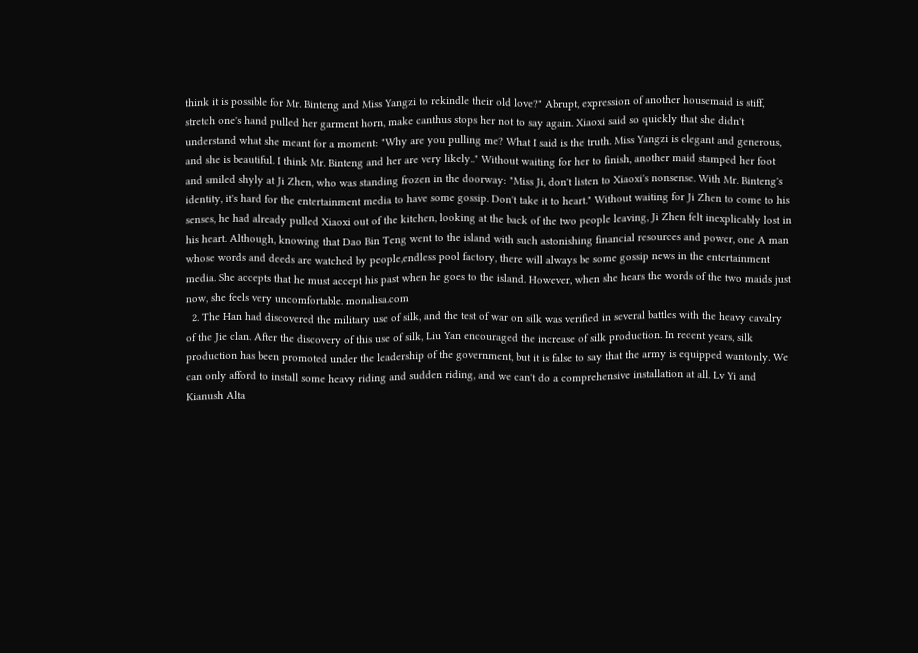think it is possible for Mr. Binteng and Miss Yangzi to rekindle their old love?" Abrupt, expression of another housemaid is stiff, stretch one's hand pulled her garment horn, make canthus stops her not to say again. Xiaoxi said so quickly that she didn't understand what she meant for a moment: "Why are you pulling me? What I said is the truth. Miss Yangzi is elegant and generous, and she is beautiful. I think Mr. Binteng and her are very likely.." Without waiting for her to finish, another maid stamped her foot and smiled shyly at Ji Zhen, who was standing frozen in the doorway: "Miss Ji, don't listen to Xiaoxi's nonsense. With Mr. Binteng's identity, it's hard for the entertainment media to have some gossip. Don't take it to heart." Without waiting for Ji Zhen to come to his senses, he had already pulled Xiaoxi out of the kitchen, looking at the back of the two people leaving, Ji Zhen felt inexplicably lost in his heart. Although, knowing that Dao Bin Teng went to the island with such astonishing financial resources and power, one A man whose words and deeds are watched by people,endless pool factory, there will always be some gossip news in the entertainment media. She accepts that he must accept his past when he goes to the island. However, when she hears the words of the two maids just now, she feels very uncomfortable. monalisa.com
  2. The Han had discovered the military use of silk, and the test of war on silk was verified in several battles with the heavy cavalry of the Jie clan. After the discovery of this use of silk, Liu Yan encouraged the increase of silk production. In recent years, silk production has been promoted under the leadership of the government, but it is false to say that the army is equipped wantonly. We can only afford to install some heavy riding and sudden riding, and we can't do a comprehensive installation at all. Lv Yi and Kianush Alta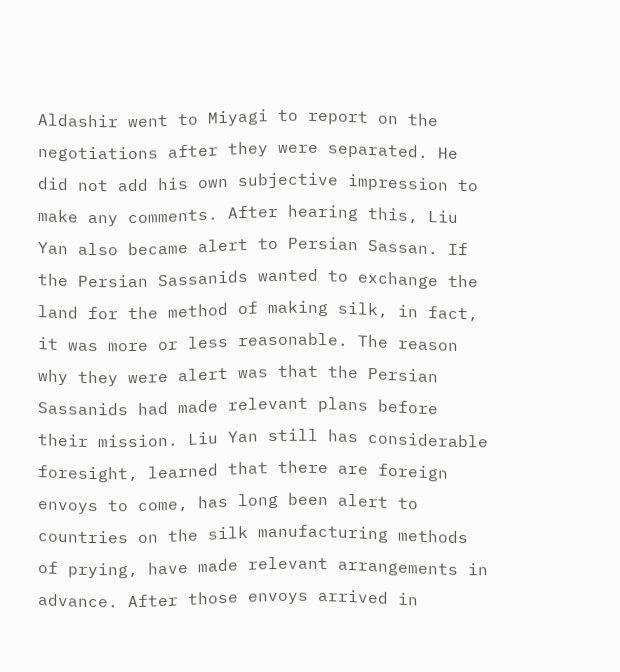Aldashir went to Miyagi to report on the negotiations after they were separated. He did not add his own subjective impression to make any comments. After hearing this, Liu Yan also became alert to Persian Sassan. If the Persian Sassanids wanted to exchange the land for the method of making silk, in fact, it was more or less reasonable. The reason why they were alert was that the Persian Sassanids had made relevant plans before their mission. Liu Yan still has considerable foresight, learned that there are foreign envoys to come, has long been alert to countries on the silk manufacturing methods of prying, have made relevant arrangements in advance. After those envoys arrived in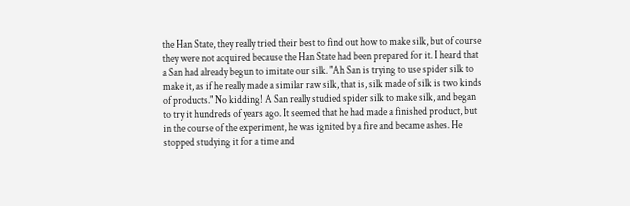the Han State, they really tried their best to find out how to make silk, but of course they were not acquired because the Han State had been prepared for it. I heard that a San had already begun to imitate our silk. "Ah San is trying to use spider silk to make it, as if he really made a similar raw silk, that is, silk made of silk is two kinds of products." No kidding! A San really studied spider silk to make silk, and began to try it hundreds of years ago. It seemed that he had made a finished product, but in the course of the experiment, he was ignited by a fire and became ashes. He stopped studying it for a time and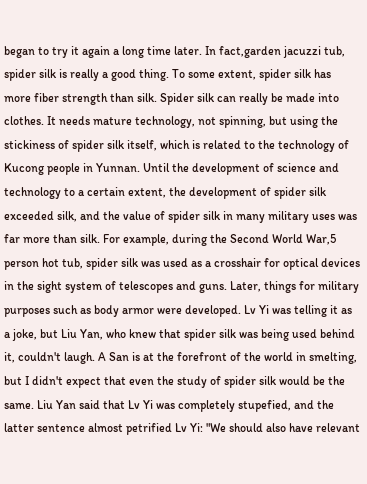began to try it again a long time later. In fact,garden jacuzzi tub, spider silk is really a good thing. To some extent, spider silk has more fiber strength than silk. Spider silk can really be made into clothes. It needs mature technology, not spinning, but using the stickiness of spider silk itself, which is related to the technology of Kucong people in Yunnan. Until the development of science and technology to a certain extent, the development of spider silk exceeded silk, and the value of spider silk in many military uses was far more than silk. For example, during the Second World War,5 person hot tub, spider silk was used as a crosshair for optical devices in the sight system of telescopes and guns. Later, things for military purposes such as body armor were developed. Lv Yi was telling it as a joke, but Liu Yan, who knew that spider silk was being used behind it, couldn't laugh. A San is at the forefront of the world in smelting, but I didn't expect that even the study of spider silk would be the same. Liu Yan said that Lv Yi was completely stupefied, and the latter sentence almost petrified Lv Yi: "We should also have relevant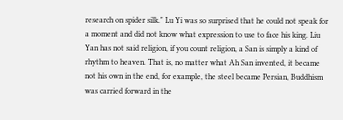research on spider silk." Lu Yi was so surprised that he could not speak for a moment and did not know what expression to use to face his king. Liu Yan has not said religion, if you count religion, a San is simply a kind of rhythm to heaven. That is, no matter what Ah San invented, it became not his own in the end, for example, the steel became Persian, Buddhism was carried forward in the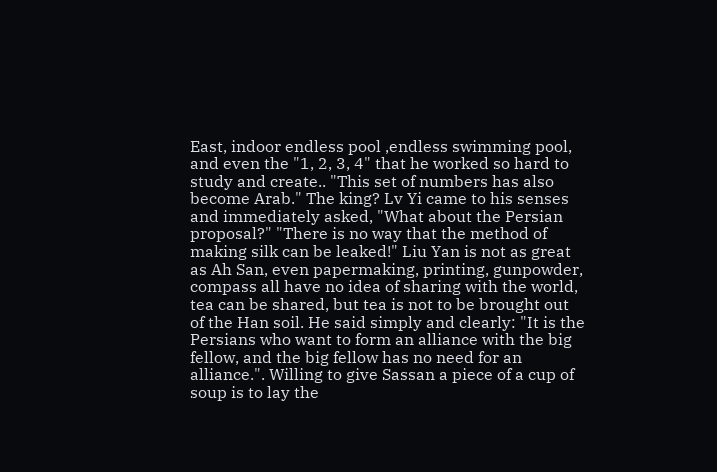East, indoor endless pool ,endless swimming pool, and even the "1, 2, 3, 4" that he worked so hard to study and create.. "This set of numbers has also become Arab." The king? Lv Yi came to his senses and immediately asked, "What about the Persian proposal?" "There is no way that the method of making silk can be leaked!" Liu Yan is not as great as Ah San, even papermaking, printing, gunpowder, compass all have no idea of sharing with the world, tea can be shared, but tea is not to be brought out of the Han soil. He said simply and clearly: "It is the Persians who want to form an alliance with the big fellow, and the big fellow has no need for an alliance.". Willing to give Sassan a piece of a cup of soup is to lay the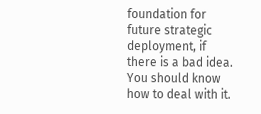foundation for future strategic deployment, if there is a bad idea. You should know how to deal with it.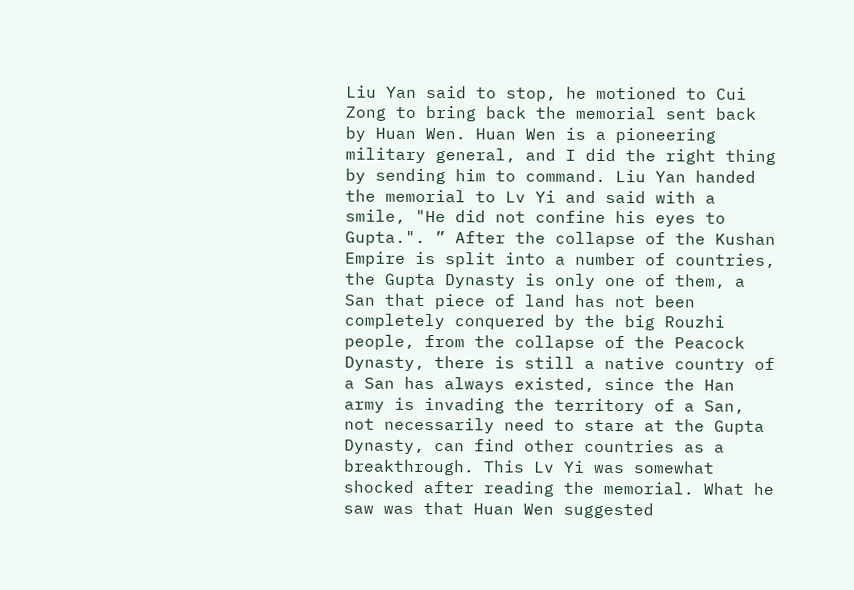Liu Yan said to stop, he motioned to Cui Zong to bring back the memorial sent back by Huan Wen. Huan Wen is a pioneering military general, and I did the right thing by sending him to command. Liu Yan handed the memorial to Lv Yi and said with a smile, "He did not confine his eyes to Gupta.". ” After the collapse of the Kushan Empire is split into a number of countries, the Gupta Dynasty is only one of them, a San that piece of land has not been completely conquered by the big Rouzhi people, from the collapse of the Peacock Dynasty, there is still a native country of a San has always existed, since the Han army is invading the territory of a San, not necessarily need to stare at the Gupta Dynasty, can find other countries as a breakthrough. This Lv Yi was somewhat shocked after reading the memorial. What he saw was that Huan Wen suggested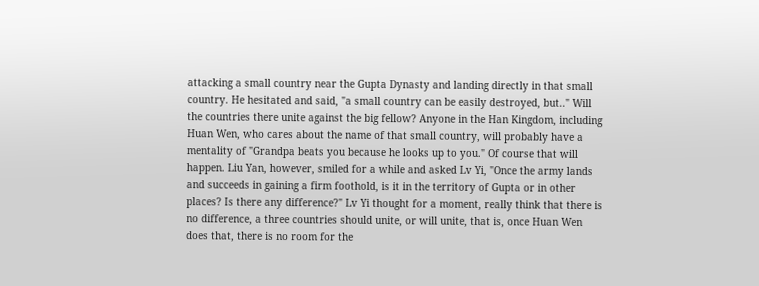attacking a small country near the Gupta Dynasty and landing directly in that small country. He hesitated and said, "a small country can be easily destroyed, but.." Will the countries there unite against the big fellow? Anyone in the Han Kingdom, including Huan Wen, who cares about the name of that small country, will probably have a mentality of "Grandpa beats you because he looks up to you." Of course that will happen. Liu Yan, however, smiled for a while and asked Lv Yi, "Once the army lands and succeeds in gaining a firm foothold, is it in the territory of Gupta or in other places? Is there any difference?" Lv Yi thought for a moment, really think that there is no difference, a three countries should unite, or will unite, that is, once Huan Wen does that, there is no room for the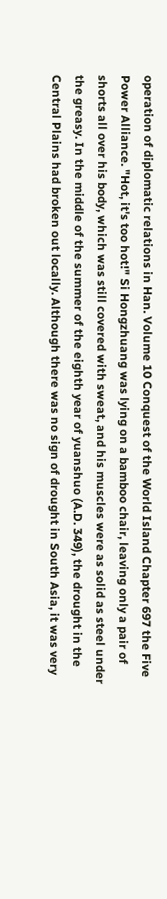operation of diplomatic relations in Han. Volume 10 Conquest of the World Island Chapter 697 the Five Power Alliance. "Hot, it's too hot!" Si Hongzhuang was lying on a bamboo chair, leaving only a pair of shorts all over his body, which was still covered with sweat, and his muscles were as solid as steel under the greasy. In the middle of the summer of the eighth year of yuanshuo (A.D. 349), the drought in the Central Plains had broken out locally. Although there was no sign of drought in South Asia, it was very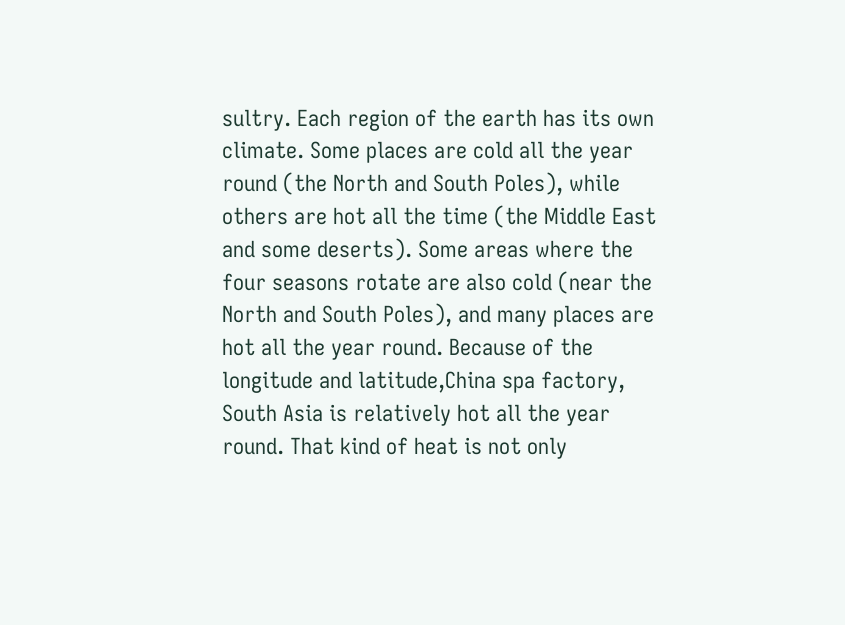sultry. Each region of the earth has its own climate. Some places are cold all the year round (the North and South Poles), while others are hot all the time (the Middle East and some deserts). Some areas where the four seasons rotate are also cold (near the North and South Poles), and many places are hot all the year round. Because of the longitude and latitude,China spa factory, South Asia is relatively hot all the year round. That kind of heat is not only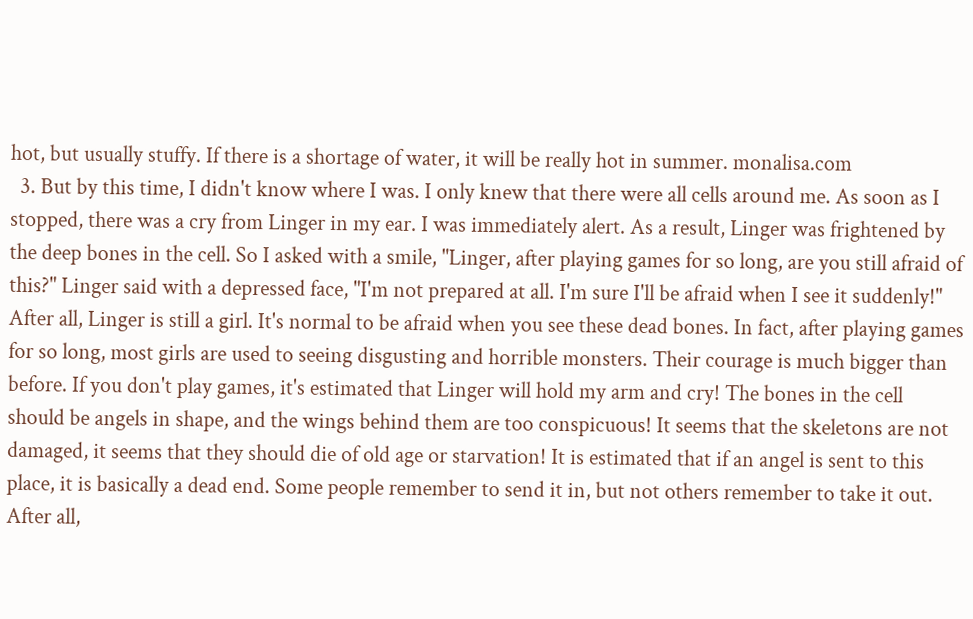hot, but usually stuffy. If there is a shortage of water, it will be really hot in summer. monalisa.com
  3. But by this time, I didn't know where I was. I only knew that there were all cells around me. As soon as I stopped, there was a cry from Linger in my ear. I was immediately alert. As a result, Linger was frightened by the deep bones in the cell. So I asked with a smile, "Linger, after playing games for so long, are you still afraid of this?" Linger said with a depressed face, "I'm not prepared at all. I'm sure I'll be afraid when I see it suddenly!" After all, Linger is still a girl. It's normal to be afraid when you see these dead bones. In fact, after playing games for so long, most girls are used to seeing disgusting and horrible monsters. Their courage is much bigger than before. If you don't play games, it's estimated that Linger will hold my arm and cry! The bones in the cell should be angels in shape, and the wings behind them are too conspicuous! It seems that the skeletons are not damaged, it seems that they should die of old age or starvation! It is estimated that if an angel is sent to this place, it is basically a dead end. Some people remember to send it in, but not others remember to take it out. After all,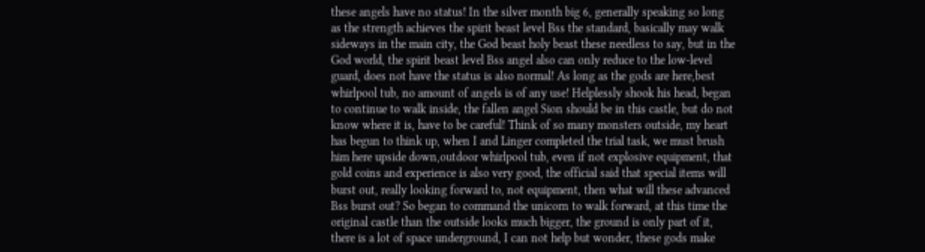these angels have no status! In the silver month big 6, generally speaking so long as the strength achieves the spirit beast level Bss the standard, basically may walk sideways in the main city, the God beast holy beast these needless to say, but in the God world, the spirit beast level Bss angel also can only reduce to the low-level guard, does not have the status is also normal! As long as the gods are here,best whirlpool tub, no amount of angels is of any use! Helplessly shook his head, began to continue to walk inside, the fallen angel Sion should be in this castle, but do not know where it is, have to be careful! Think of so many monsters outside, my heart has begun to think up, when I and Linger completed the trial task, we must brush him here upside down,outdoor whirlpool tub, even if not explosive equipment, that gold coins and experience is also very good, the official said that special items will burst out, really looking forward to, not equipment, then what will these advanced Bss burst out? So began to command the unicorn to walk forward, at this time the original castle than the outside looks much bigger, the ground is only part of it, there is a lot of space underground, I can not help but wonder, these gods make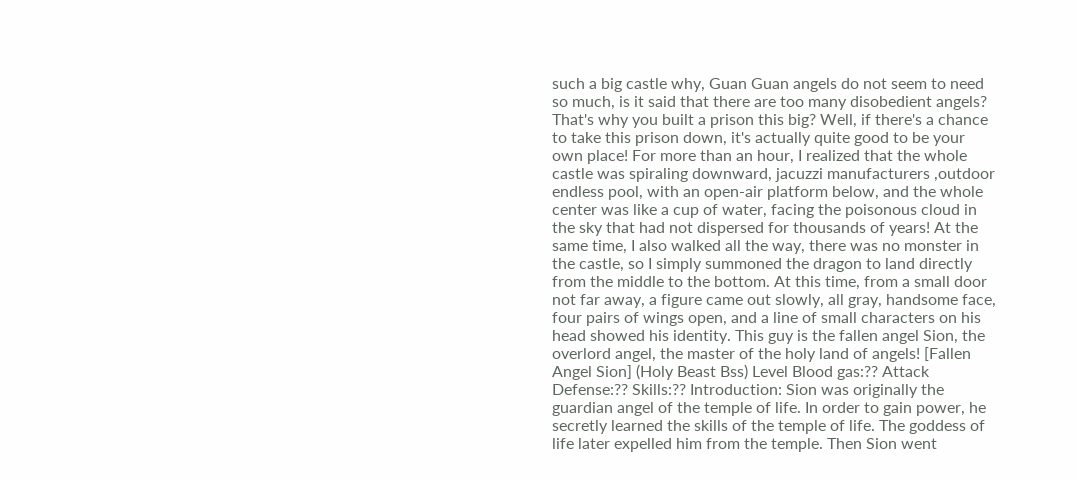such a big castle why, Guan Guan angels do not seem to need so much, is it said that there are too many disobedient angels? That's why you built a prison this big? Well, if there's a chance to take this prison down, it's actually quite good to be your own place! For more than an hour, I realized that the whole castle was spiraling downward, jacuzzi manufacturers ,outdoor endless pool, with an open-air platform below, and the whole center was like a cup of water, facing the poisonous cloud in the sky that had not dispersed for thousands of years! At the same time, I also walked all the way, there was no monster in the castle, so I simply summoned the dragon to land directly from the middle to the bottom. At this time, from a small door not far away, a figure came out slowly, all gray, handsome face, four pairs of wings open, and a line of small characters on his head showed his identity. This guy is the fallen angel Sion, the overlord angel, the master of the holy land of angels! [Fallen Angel Sion] (Holy Beast Bss) Level Blood gas:?? Attack Defense:?? Skills:?? Introduction: Sion was originally the guardian angel of the temple of life. In order to gain power, he secretly learned the skills of the temple of life. The goddess of life later expelled him from the temple. Then Sion went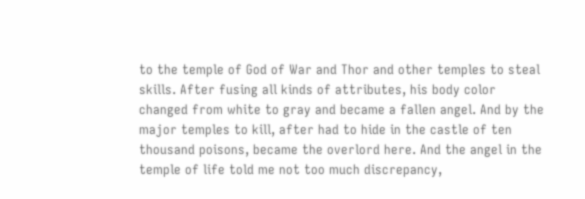to the temple of God of War and Thor and other temples to steal skills. After fusing all kinds of attributes, his body color changed from white to gray and became a fallen angel. And by the major temples to kill, after had to hide in the castle of ten thousand poisons, became the overlord here. And the angel in the temple of life told me not too much discrepancy,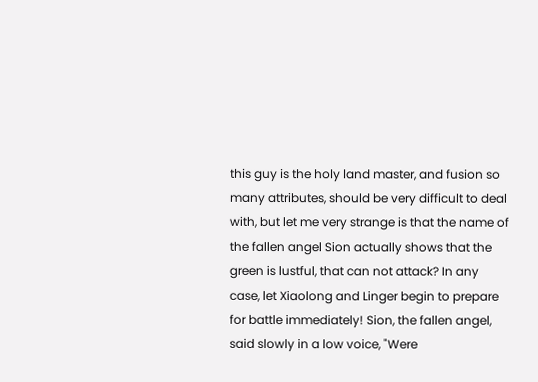this guy is the holy land master, and fusion so many attributes, should be very difficult to deal with, but let me very strange is that the name of the fallen angel Sion actually shows that the green is lustful, that can not attack? In any case, let Xiaolong and Linger begin to prepare for battle immediately! Sion, the fallen angel, said slowly in a low voice, "Were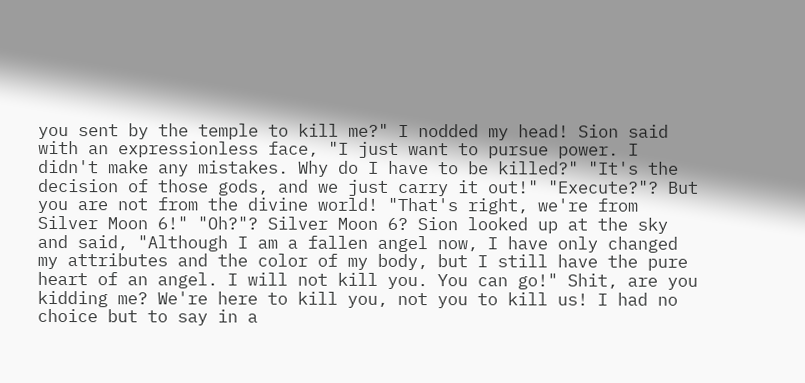you sent by the temple to kill me?" I nodded my head! Sion said with an expressionless face, "I just want to pursue power. I didn't make any mistakes. Why do I have to be killed?" "It's the decision of those gods, and we just carry it out!" "Execute?"? But you are not from the divine world! "That's right, we're from Silver Moon 6!" "Oh?"? Silver Moon 6? Sion looked up at the sky and said, "Although I am a fallen angel now, I have only changed my attributes and the color of my body, but I still have the pure heart of an angel. I will not kill you. You can go!" Shit, are you kidding me? We're here to kill you, not you to kill us! I had no choice but to say in a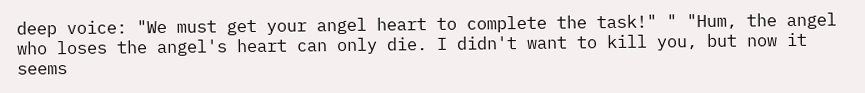deep voice: "We must get your angel heart to complete the task!" " "Hum, the angel who loses the angel's heart can only die. I didn't want to kill you, but now it seems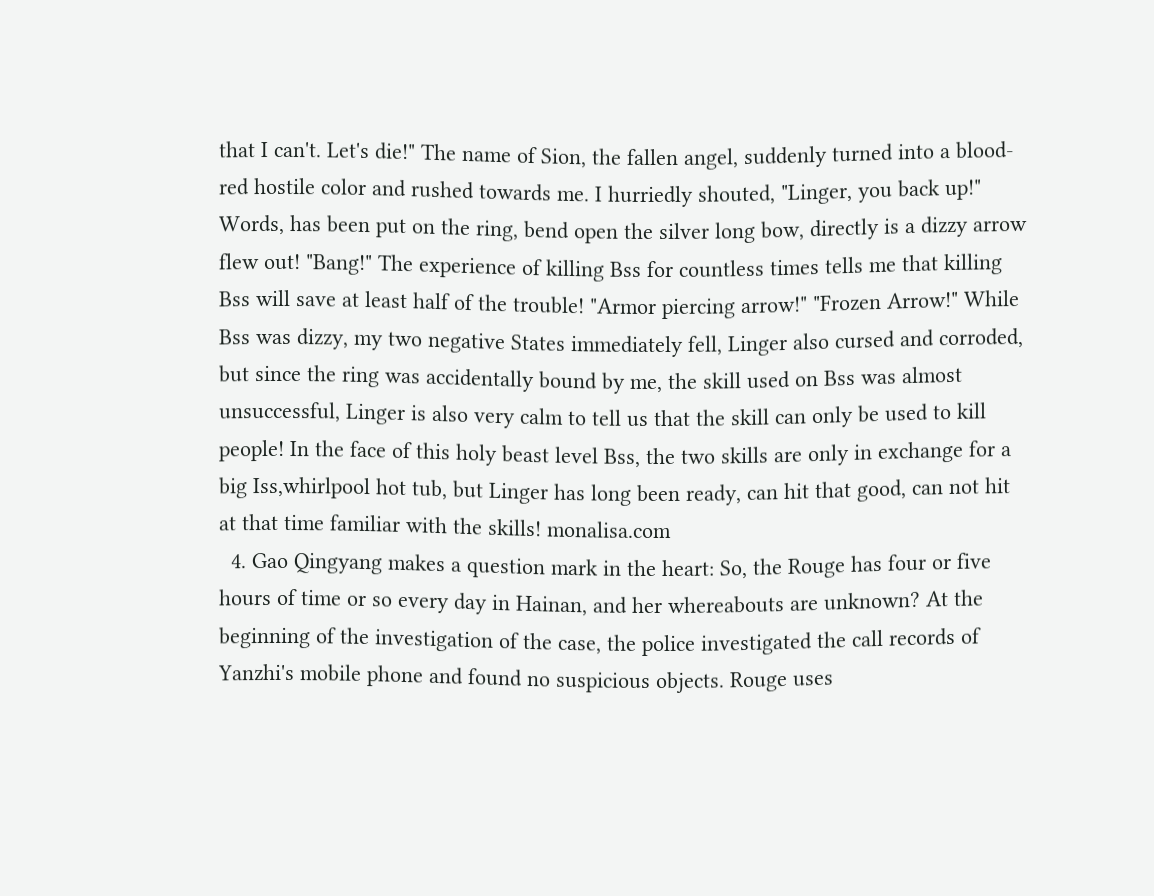that I can't. Let's die!" The name of Sion, the fallen angel, suddenly turned into a blood-red hostile color and rushed towards me. I hurriedly shouted, "Linger, you back up!" Words, has been put on the ring, bend open the silver long bow, directly is a dizzy arrow flew out! "Bang!" The experience of killing Bss for countless times tells me that killing Bss will save at least half of the trouble! "Armor piercing arrow!" "Frozen Arrow!" While Bss was dizzy, my two negative States immediately fell, Linger also cursed and corroded, but since the ring was accidentally bound by me, the skill used on Bss was almost unsuccessful, Linger is also very calm to tell us that the skill can only be used to kill people! In the face of this holy beast level Bss, the two skills are only in exchange for a big Iss,whirlpool hot tub, but Linger has long been ready, can hit that good, can not hit at that time familiar with the skills! monalisa.com
  4. Gao Qingyang makes a question mark in the heart: So, the Rouge has four or five hours of time or so every day in Hainan, and her whereabouts are unknown? At the beginning of the investigation of the case, the police investigated the call records of Yanzhi's mobile phone and found no suspicious objects. Rouge uses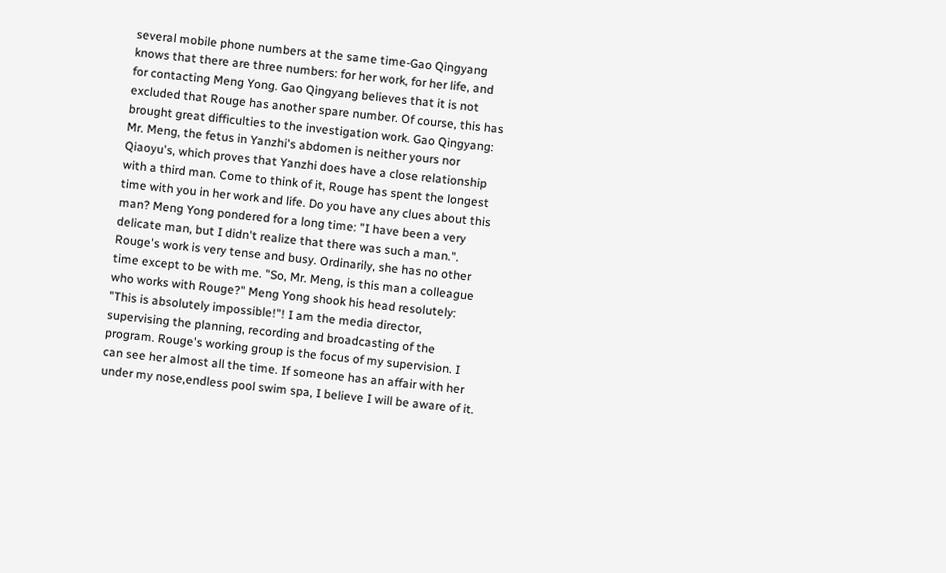several mobile phone numbers at the same time-Gao Qingyang knows that there are three numbers: for her work, for her life, and for contacting Meng Yong. Gao Qingyang believes that it is not excluded that Rouge has another spare number. Of course, this has brought great difficulties to the investigation work. Gao Qingyang: Mr. Meng, the fetus in Yanzhi's abdomen is neither yours nor Qiaoyu's, which proves that Yanzhi does have a close relationship with a third man. Come to think of it, Rouge has spent the longest time with you in her work and life. Do you have any clues about this man? Meng Yong pondered for a long time: "I have been a very delicate man, but I didn't realize that there was such a man.". Rouge's work is very tense and busy. Ordinarily, she has no other time except to be with me. "So, Mr. Meng, is this man a colleague who works with Rouge?" Meng Yong shook his head resolutely: "This is absolutely impossible!"! I am the media director, supervising the planning, recording and broadcasting of the program. Rouge's working group is the focus of my supervision. I can see her almost all the time. If someone has an affair with her under my nose,endless pool swim spa, I believe I will be aware of it.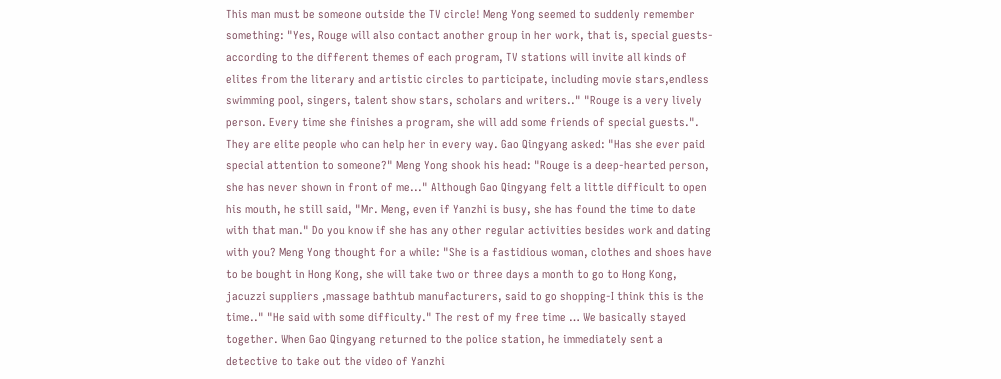This man must be someone outside the TV circle! Meng Yong seemed to suddenly remember something: "Yes, Rouge will also contact another group in her work, that is, special guests-according to the different themes of each program, TV stations will invite all kinds of elites from the literary and artistic circles to participate, including movie stars,endless swimming pool, singers, talent show stars, scholars and writers.." "Rouge is a very lively person. Every time she finishes a program, she will add some friends of special guests.". They are elite people who can help her in every way. Gao Qingyang asked: "Has she ever paid special attention to someone?" Meng Yong shook his head: "Rouge is a deep-hearted person, she has never shown in front of me..." Although Gao Qingyang felt a little difficult to open his mouth, he still said, "Mr. Meng, even if Yanzhi is busy, she has found the time to date with that man." Do you know if she has any other regular activities besides work and dating with you? Meng Yong thought for a while: "She is a fastidious woman, clothes and shoes have to be bought in Hong Kong, she will take two or three days a month to go to Hong Kong, jacuzzi suppliers ,massage bathtub manufacturers, said to go shopping-I think this is the time.." "He said with some difficulty." The rest of my free time … We basically stayed together. When Gao Qingyang returned to the police station, he immediately sent a detective to take out the video of Yanzhi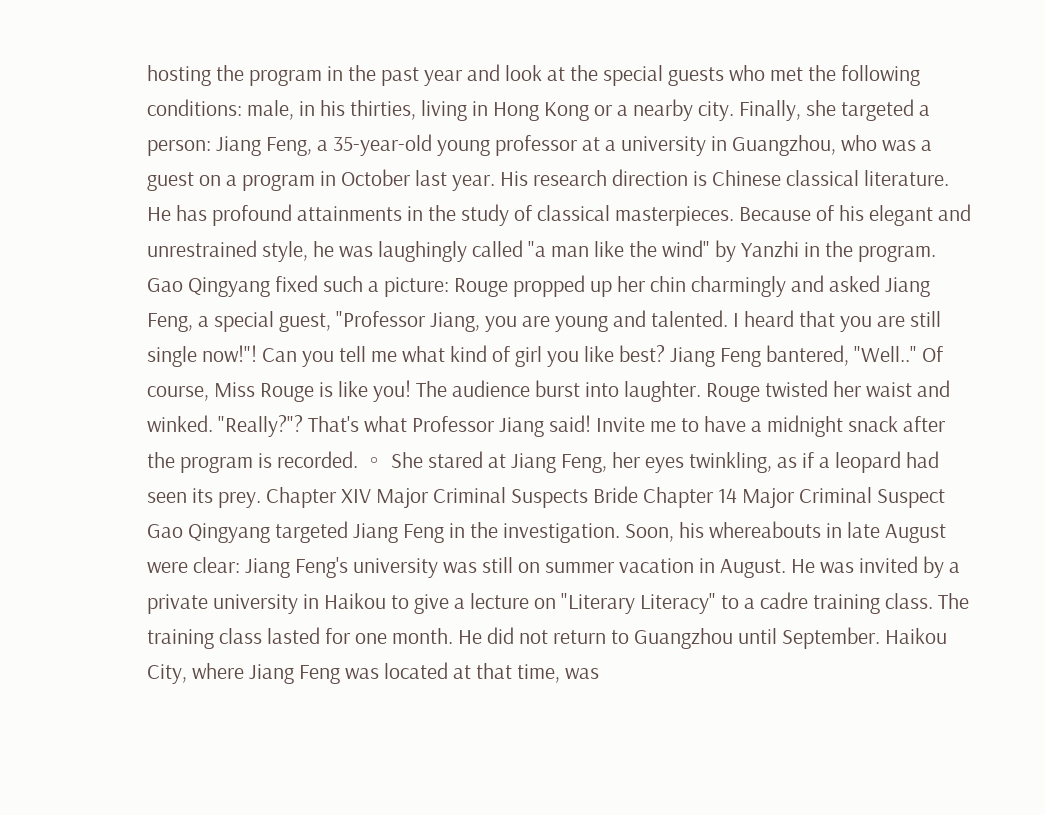hosting the program in the past year and look at the special guests who met the following conditions: male, in his thirties, living in Hong Kong or a nearby city. Finally, she targeted a person: Jiang Feng, a 35-year-old young professor at a university in Guangzhou, who was a guest on a program in October last year. His research direction is Chinese classical literature. He has profound attainments in the study of classical masterpieces. Because of his elegant and unrestrained style, he was laughingly called "a man like the wind" by Yanzhi in the program. Gao Qingyang fixed such a picture: Rouge propped up her chin charmingly and asked Jiang Feng, a special guest, "Professor Jiang, you are young and talented. I heard that you are still single now!"! Can you tell me what kind of girl you like best? Jiang Feng bantered, "Well.." Of course, Miss Rouge is like you! The audience burst into laughter. Rouge twisted her waist and winked. "Really?"? That's what Professor Jiang said! Invite me to have a midnight snack after the program is recorded. 。 She stared at Jiang Feng, her eyes twinkling, as if a leopard had seen its prey. Chapter XIV Major Criminal Suspects Bride Chapter 14 Major Criminal Suspect Gao Qingyang targeted Jiang Feng in the investigation. Soon, his whereabouts in late August were clear: Jiang Feng's university was still on summer vacation in August. He was invited by a private university in Haikou to give a lecture on "Literary Literacy" to a cadre training class. The training class lasted for one month. He did not return to Guangzhou until September. Haikou City, where Jiang Feng was located at that time, was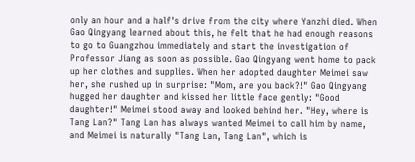only an hour and a half's drive from the city where Yanzhi died. When Gao Qingyang learned about this, he felt that he had enough reasons to go to Guangzhou immediately and start the investigation of Professor Jiang as soon as possible. Gao Qingyang went home to pack up her clothes and supplies. When her adopted daughter Meimei saw her, she rushed up in surprise: "Mom, are you back?!" Gao Qingyang hugged her daughter and kissed her little face gently: "Good daughter!" Meimei stood away and looked behind her. "Hey, where is Tang Lan?" Tang Lan has always wanted Meimei to call him by name, and Meimei is naturally "Tang Lan, Tang Lan", which is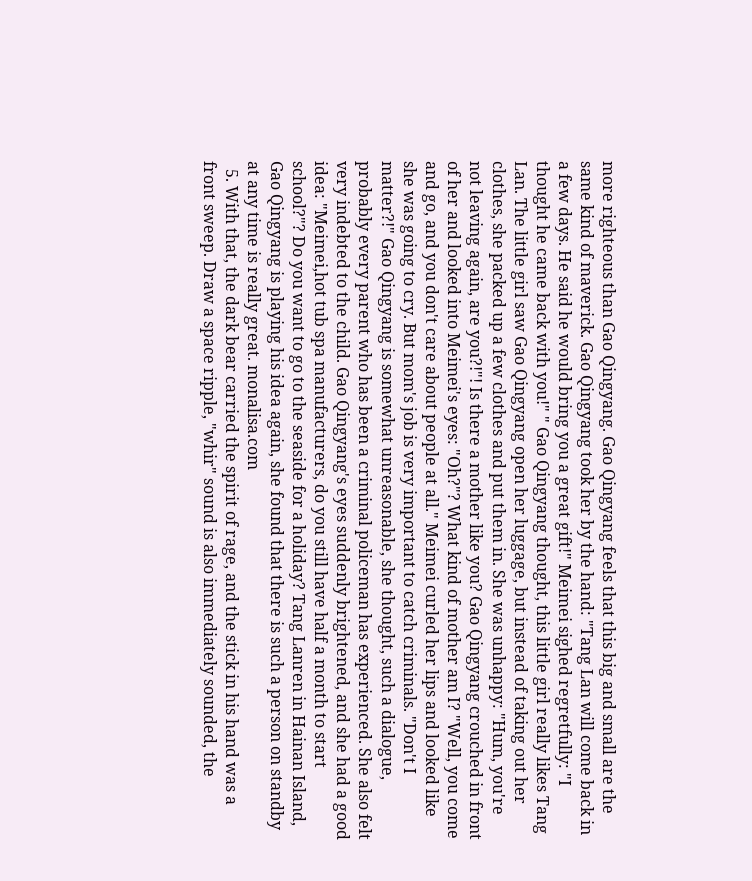more righteous than Gao Qingyang. Gao Qingyang feels that this big and small are the same kind of maverick. Gao Qingyang took her by the hand: "Tang Lan will come back in a few days. He said he would bring you a great gift!" Meimei sighed regretfully: "I thought he came back with you!" " Gao Qingyang thought, this little girl really likes Tang Lan. The little girl saw Gao Qingyang open her luggage, but instead of taking out her clothes, she packed up a few clothes and put them in. She was unhappy: "Hum, you're not leaving again, are you?!"! Is there a mother like you? Gao Qingyang crouched in front of her and looked into Meimei's eyes: "Oh?"? What kind of mother am I? "Well, you come and go, and you don't care about people at all." Meimei curled her lips and looked like she was going to cry. But mom's job is very important to catch criminals. "Don't I matter?!" Gao Qingyang is somewhat unreasonable, she thought, such a dialogue, probably every parent who has been a criminal policeman has experienced. She also felt very indebted to the child. Gao Qingyang's eyes suddenly brightened, and she had a good idea: "Meimei,hot tub spa manufacturers, do you still have half a month to start school?"? Do you want to go to the seaside for a holiday? Tang Lanren in Hainan Island, Gao Qingyang is playing his idea again, she found that there is such a person on standby at any time is really great. monalisa.com
  5. With that, the dark bear carried the spirit of rage, and the stick in his hand was a front sweep. Draw a space ripple, "whir" sound is also immediately sounded, the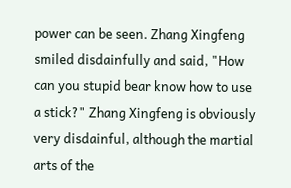power can be seen. Zhang Xingfeng smiled disdainfully and said, "How can you stupid bear know how to use a stick?" Zhang Xingfeng is obviously very disdainful, although the martial arts of the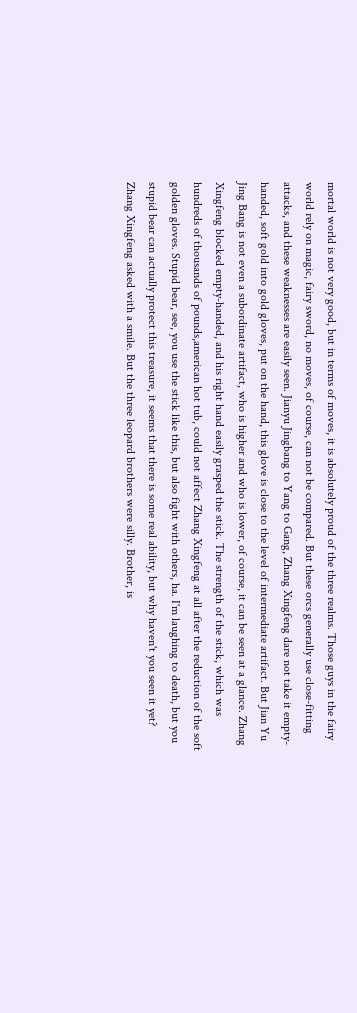mortal world is not very good, but in terms of moves, it is absolutely proud of the three realms. Those guys in the fairy world rely on magic, fairy sword, no moves, of course, can not be compared. But these orcs generally use close-fitting attacks, and these weaknesses are easily seen. Jianyu Jingbang to Yang to Gang, Zhang Xingfeng dare not take it empty-handed, soft gold into gold gloves, put on the hand, this glove is close to the level of intermediate artifact. But Jian Yu Jing Bang is not even a subordinate artifact, who is higher and who is lower, of course, it can be seen at a glance. Zhang Xingfeng blocked empty-handed, and his right hand easily grasped the stick. The strength of the stick, which was hundreds of thousands of pounds,american hot tub, could not affect Zhang Xingfeng at all after the reduction of the soft golden gloves. Stupid bear, see, you use the stick like this, but also fight with others, ha. I'm laughing to death, but you stupid bear can actually protect this treasure, it seems that there is some real ability, but why haven't you seen it yet? Zhang Xingfeng asked with a smile. But the three leopard brothers were silly. Brother, is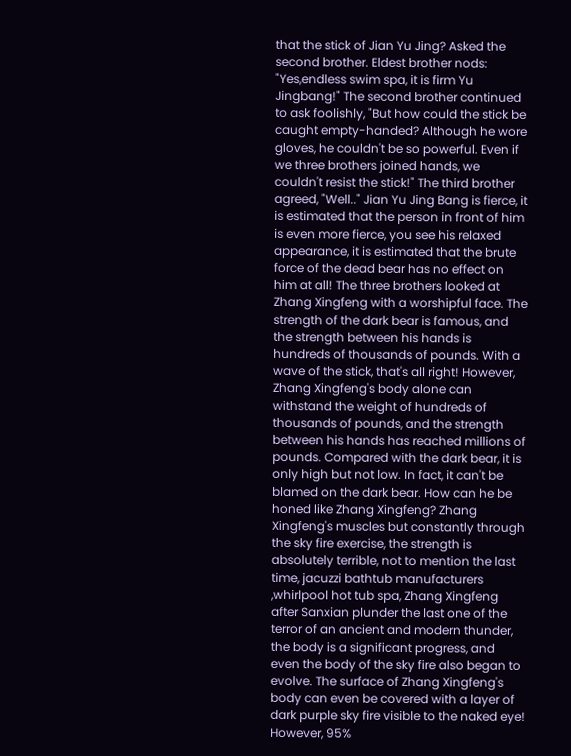that the stick of Jian Yu Jing? Asked the second brother. Eldest brother nods: "Yes,endless swim spa, it is firm Yu Jingbang!" The second brother continued to ask foolishly, "But how could the stick be caught empty-handed? Although he wore gloves, he couldn't be so powerful. Even if we three brothers joined hands, we couldn't resist the stick!" The third brother agreed, "Well.." Jian Yu Jing Bang is fierce, it is estimated that the person in front of him is even more fierce, you see his relaxed appearance, it is estimated that the brute force of the dead bear has no effect on him at all! The three brothers looked at Zhang Xingfeng with a worshipful face. The strength of the dark bear is famous, and the strength between his hands is hundreds of thousands of pounds. With a wave of the stick, that's all right! However, Zhang Xingfeng's body alone can withstand the weight of hundreds of thousands of pounds, and the strength between his hands has reached millions of pounds. Compared with the dark bear, it is only high but not low. In fact, it can't be blamed on the dark bear. How can he be honed like Zhang Xingfeng? Zhang Xingfeng's muscles but constantly through the sky fire exercise, the strength is absolutely terrible, not to mention the last time, jacuzzi bathtub manufacturers ,whirlpool hot tub spa, Zhang Xingfeng after Sanxian plunder the last one of the terror of an ancient and modern thunder, the body is a significant progress, and even the body of the sky fire also began to evolve. The surface of Zhang Xingfeng's body can even be covered with a layer of dark purple sky fire visible to the naked eye! However, 95%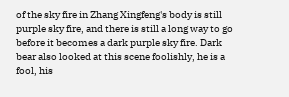of the sky fire in Zhang Xingfeng's body is still purple sky fire, and there is still a long way to go before it becomes a dark purple sky fire. Dark bear also looked at this scene foolishly, he is a fool, his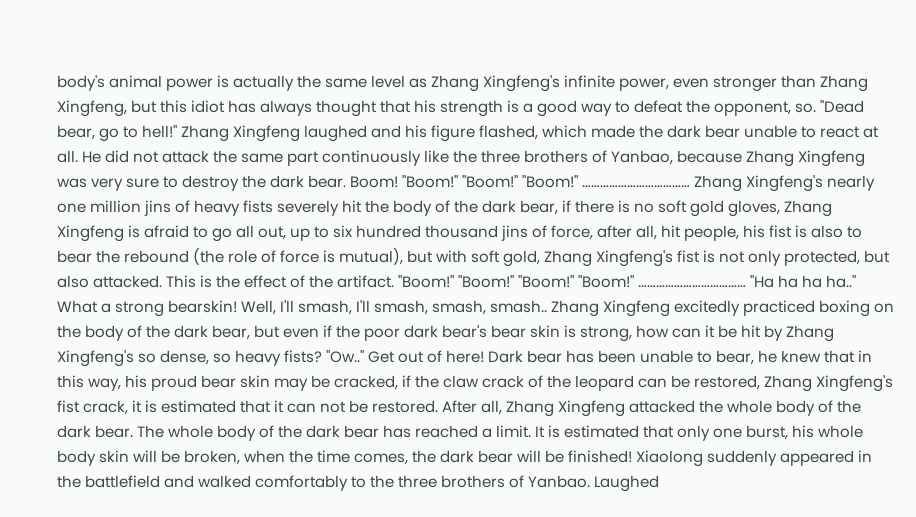body's animal power is actually the same level as Zhang Xingfeng's infinite power, even stronger than Zhang Xingfeng, but this idiot has always thought that his strength is a good way to defeat the opponent, so. "Dead bear, go to hell!" Zhang Xingfeng laughed and his figure flashed, which made the dark bear unable to react at all. He did not attack the same part continuously like the three brothers of Yanbao, because Zhang Xingfeng was very sure to destroy the dark bear. Boom! "Boom!" "Boom!" "Boom!" ……………………………… Zhang Xingfeng's nearly one million jins of heavy fists severely hit the body of the dark bear, if there is no soft gold gloves, Zhang Xingfeng is afraid to go all out, up to six hundred thousand jins of force, after all, hit people, his fist is also to bear the rebound (the role of force is mutual), but with soft gold, Zhang Xingfeng's fist is not only protected, but also attacked. This is the effect of the artifact. "Boom!" "Boom!" "Boom!" "Boom!" ……………………………… "Ha ha ha ha.." What a strong bearskin! Well, I'll smash, I'll smash, smash, smash.. Zhang Xingfeng excitedly practiced boxing on the body of the dark bear, but even if the poor dark bear's bear skin is strong, how can it be hit by Zhang Xingfeng's so dense, so heavy fists? "Ow.." Get out of here! Dark bear has been unable to bear, he knew that in this way, his proud bear skin may be cracked, if the claw crack of the leopard can be restored, Zhang Xingfeng's fist crack, it is estimated that it can not be restored. After all, Zhang Xingfeng attacked the whole body of the dark bear. The whole body of the dark bear has reached a limit. It is estimated that only one burst, his whole body skin will be broken, when the time comes, the dark bear will be finished! Xiaolong suddenly appeared in the battlefield and walked comfortably to the three brothers of Yanbao. Laughed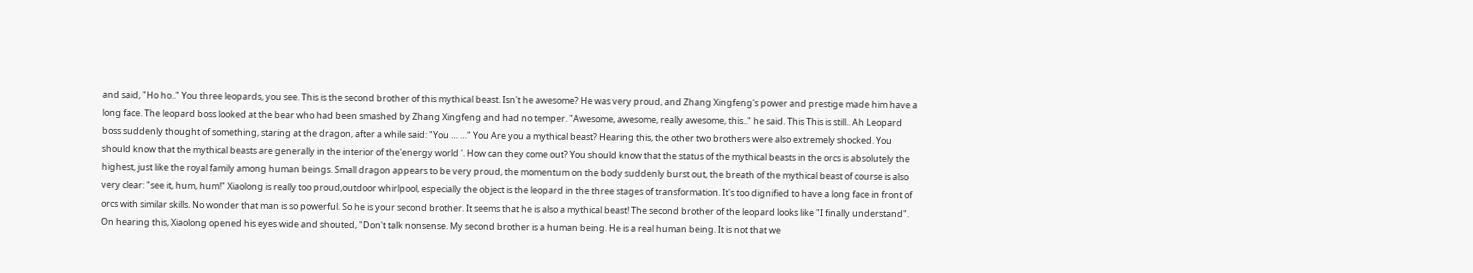and said, "Ho ho.." You three leopards, you see. This is the second brother of this mythical beast. Isn't he awesome? He was very proud, and Zhang Xingfeng's power and prestige made him have a long face. The leopard boss looked at the bear who had been smashed by Zhang Xingfeng and had no temper. "Awesome, awesome, really awesome, this.." he said. This This is still.. Ah Leopard boss suddenly thought of something, staring at the dragon, after a while said: "You … …" You Are you a mythical beast? Hearing this, the other two brothers were also extremely shocked. You should know that the mythical beasts are generally in the interior of the'energy world '. How can they come out? You should know that the status of the mythical beasts in the orcs is absolutely the highest, just like the royal family among human beings. Small dragon appears to be very proud, the momentum on the body suddenly burst out, the breath of the mythical beast of course is also very clear: "see it, hum, hum!" Xiaolong is really too proud,outdoor whirlpool, especially the object is the leopard in the three stages of transformation. It's too dignified to have a long face in front of orcs with similar skills. No wonder that man is so powerful. So he is your second brother. It seems that he is also a mythical beast! The second brother of the leopard looks like "I finally understand". On hearing this, Xiaolong opened his eyes wide and shouted, "Don't talk nonsense. My second brother is a human being. He is a real human being. It is not that we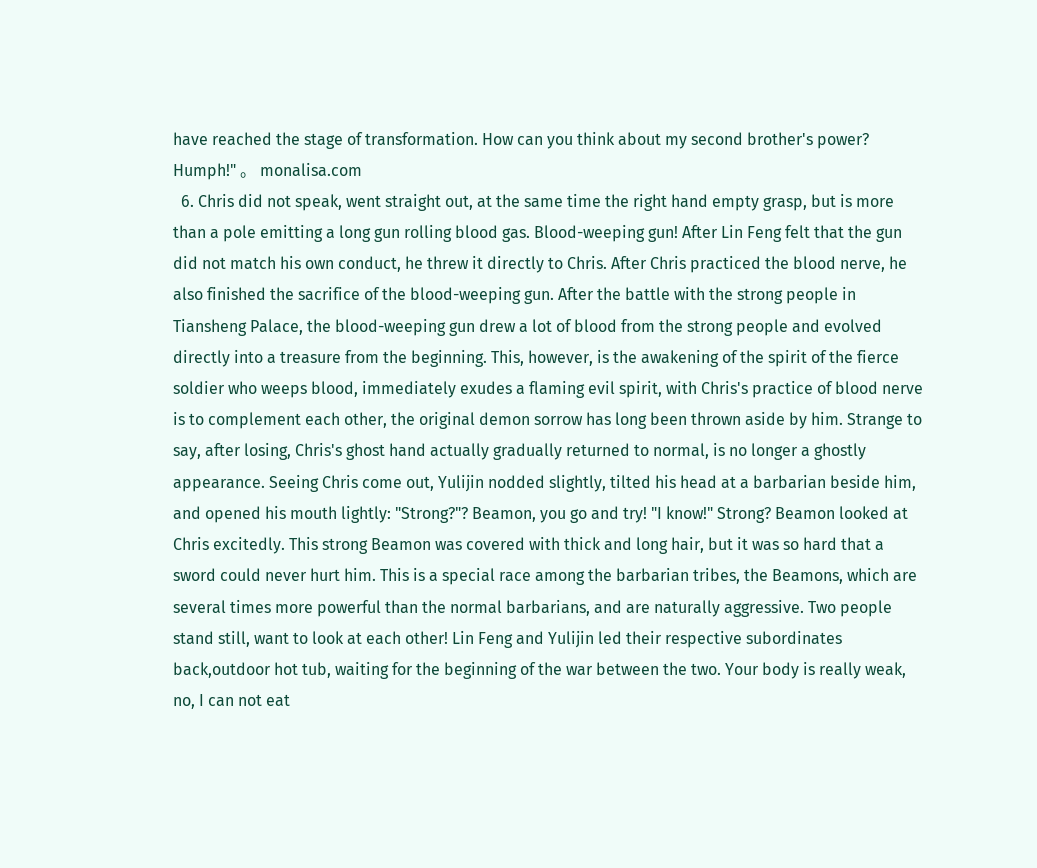have reached the stage of transformation. How can you think about my second brother's power? Humph!" 。 monalisa.com
  6. Chris did not speak, went straight out, at the same time the right hand empty grasp, but is more than a pole emitting a long gun rolling blood gas. Blood-weeping gun! After Lin Feng felt that the gun did not match his own conduct, he threw it directly to Chris. After Chris practiced the blood nerve, he also finished the sacrifice of the blood-weeping gun. After the battle with the strong people in Tiansheng Palace, the blood-weeping gun drew a lot of blood from the strong people and evolved directly into a treasure from the beginning. This, however, is the awakening of the spirit of the fierce soldier who weeps blood, immediately exudes a flaming evil spirit, with Chris's practice of blood nerve is to complement each other, the original demon sorrow has long been thrown aside by him. Strange to say, after losing, Chris's ghost hand actually gradually returned to normal, is no longer a ghostly appearance. Seeing Chris come out, Yulijin nodded slightly, tilted his head at a barbarian beside him, and opened his mouth lightly: "Strong?"? Beamon, you go and try! "I know!" Strong? Beamon looked at Chris excitedly. This strong Beamon was covered with thick and long hair, but it was so hard that a sword could never hurt him. This is a special race among the barbarian tribes, the Beamons, which are several times more powerful than the normal barbarians, and are naturally aggressive. Two people stand still, want to look at each other! Lin Feng and Yulijin led their respective subordinates back,outdoor hot tub, waiting for the beginning of the war between the two. Your body is really weak, no, I can not eat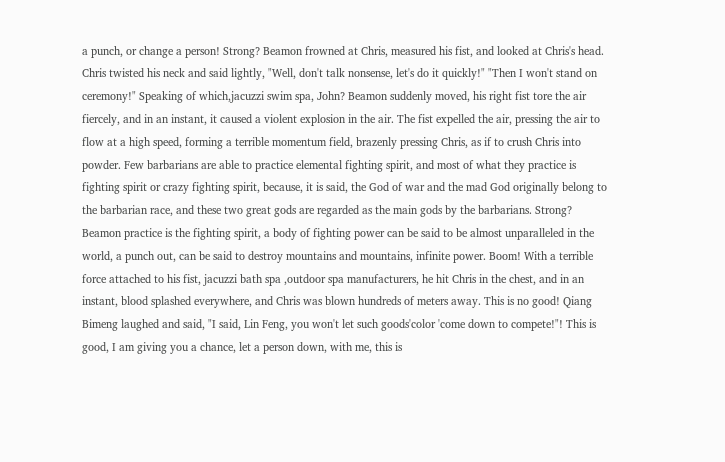a punch, or change a person! Strong? Beamon frowned at Chris, measured his fist, and looked at Chris's head. Chris twisted his neck and said lightly, "Well, don't talk nonsense, let's do it quickly!" "Then I won't stand on ceremony!" Speaking of which,jacuzzi swim spa, John? Beamon suddenly moved, his right fist tore the air fiercely, and in an instant, it caused a violent explosion in the air. The fist expelled the air, pressing the air to flow at a high speed, forming a terrible momentum field, brazenly pressing Chris, as if to crush Chris into powder. Few barbarians are able to practice elemental fighting spirit, and most of what they practice is fighting spirit or crazy fighting spirit, because, it is said, the God of war and the mad God originally belong to the barbarian race, and these two great gods are regarded as the main gods by the barbarians. Strong? Beamon practice is the fighting spirit, a body of fighting power can be said to be almost unparalleled in the world, a punch out, can be said to destroy mountains and mountains, infinite power. Boom! With a terrible force attached to his fist, jacuzzi bath spa ,outdoor spa manufacturers, he hit Chris in the chest, and in an instant, blood splashed everywhere, and Chris was blown hundreds of meters away. This is no good! Qiang Bimeng laughed and said, "I said, Lin Feng, you won't let such goods'color 'come down to compete!"! This is good, I am giving you a chance, let a person down, with me, this is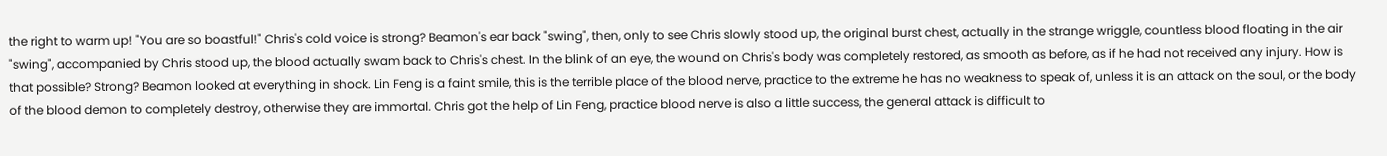the right to warm up! "You are so boastful!" Chris's cold voice is strong? Beamon's ear back "swing", then, only to see Chris slowly stood up, the original burst chest, actually in the strange wriggle, countless blood floating in the air "swing", accompanied by Chris stood up, the blood actually swam back to Chris's chest. In the blink of an eye, the wound on Chris's body was completely restored, as smooth as before, as if he had not received any injury. How is that possible? Strong? Beamon looked at everything in shock. Lin Feng is a faint smile, this is the terrible place of the blood nerve, practice to the extreme he has no weakness to speak of, unless it is an attack on the soul, or the body of the blood demon to completely destroy, otherwise they are immortal. Chris got the help of Lin Feng, practice blood nerve is also a little success, the general attack is difficult to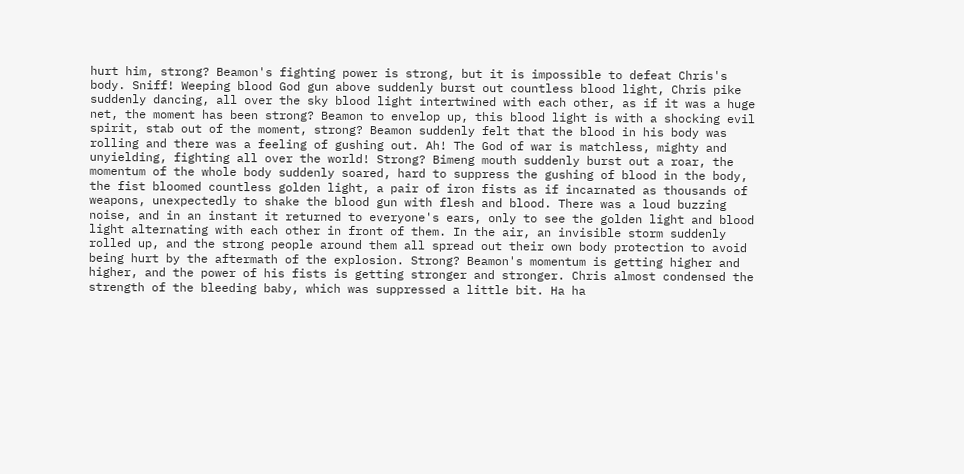hurt him, strong? Beamon's fighting power is strong, but it is impossible to defeat Chris's body. Sniff! Weeping blood God gun above suddenly burst out countless blood light, Chris pike suddenly dancing, all over the sky blood light intertwined with each other, as if it was a huge net, the moment has been strong? Beamon to envelop up, this blood light is with a shocking evil spirit, stab out of the moment, strong? Beamon suddenly felt that the blood in his body was rolling and there was a feeling of gushing out. Ah! The God of war is matchless, mighty and unyielding, fighting all over the world! Strong? Bimeng mouth suddenly burst out a roar, the momentum of the whole body suddenly soared, hard to suppress the gushing of blood in the body, the fist bloomed countless golden light, a pair of iron fists as if incarnated as thousands of weapons, unexpectedly to shake the blood gun with flesh and blood. There was a loud buzzing noise, and in an instant it returned to everyone's ears, only to see the golden light and blood light alternating with each other in front of them. In the air, an invisible storm suddenly rolled up, and the strong people around them all spread out their own body protection to avoid being hurt by the aftermath of the explosion. Strong? Beamon's momentum is getting higher and higher, and the power of his fists is getting stronger and stronger. Chris almost condensed the strength of the bleeding baby, which was suppressed a little bit. Ha ha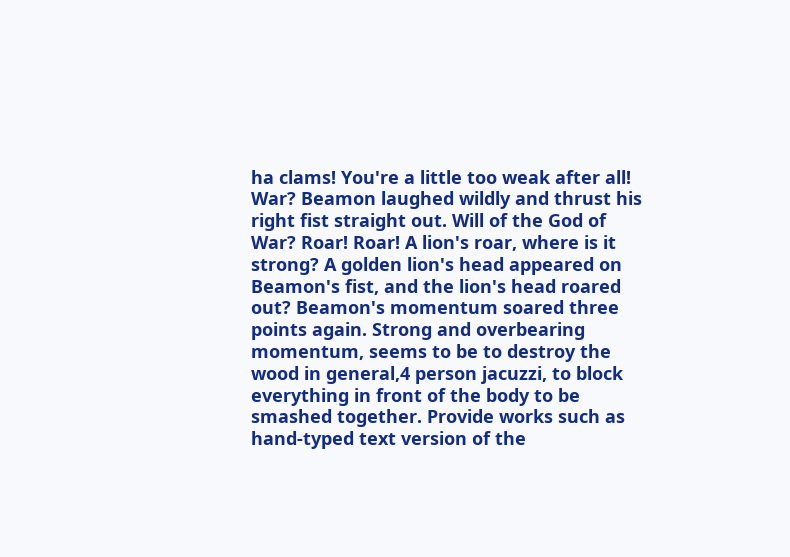ha clams! You're a little too weak after all! War? Beamon laughed wildly and thrust his right fist straight out. Will of the God of War? Roar! Roar! A lion's roar, where is it strong? A golden lion's head appeared on Beamon's fist, and the lion's head roared out? Beamon's momentum soared three points again. Strong and overbearing momentum, seems to be to destroy the wood in general,4 person jacuzzi, to block everything in front of the body to be smashed together. Provide works such as hand-typed text version of the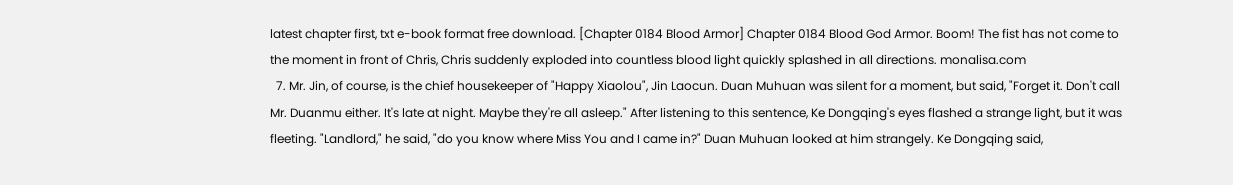latest chapter first, txt e-book format free download. [Chapter 0184 Blood Armor] Chapter 0184 Blood God Armor. Boom! The fist has not come to the moment in front of Chris, Chris suddenly exploded into countless blood light quickly splashed in all directions. monalisa.com
  7. Mr. Jin, of course, is the chief housekeeper of "Happy Xiaolou", Jin Laocun. Duan Muhuan was silent for a moment, but said, "Forget it. Don't call Mr. Duanmu either. It's late at night. Maybe they're all asleep." After listening to this sentence, Ke Dongqing's eyes flashed a strange light, but it was fleeting. "Landlord," he said, "do you know where Miss You and I came in?" Duan Muhuan looked at him strangely. Ke Dongqing said,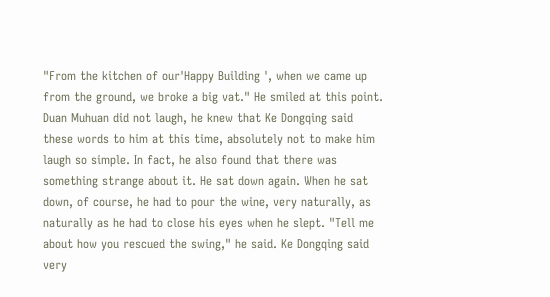"From the kitchen of our'Happy Building ', when we came up from the ground, we broke a big vat." He smiled at this point. Duan Muhuan did not laugh, he knew that Ke Dongqing said these words to him at this time, absolutely not to make him laugh so simple. In fact, he also found that there was something strange about it. He sat down again. When he sat down, of course, he had to pour the wine, very naturally, as naturally as he had to close his eyes when he slept. "Tell me about how you rescued the swing," he said. Ke Dongqing said very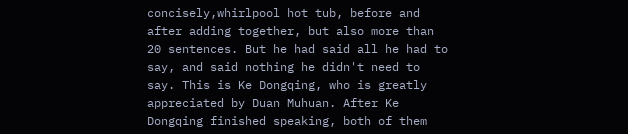concisely,whirlpool hot tub, before and after adding together, but also more than 20 sentences. But he had said all he had to say, and said nothing he didn't need to say. This is Ke Dongqing, who is greatly appreciated by Duan Muhuan. After Ke Dongqing finished speaking, both of them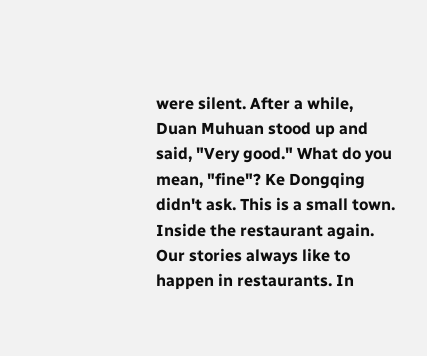were silent. After a while, Duan Muhuan stood up and said, "Very good." What do you mean, "fine"? Ke Dongqing didn't ask. This is a small town. Inside the restaurant again. Our stories always like to happen in restaurants. In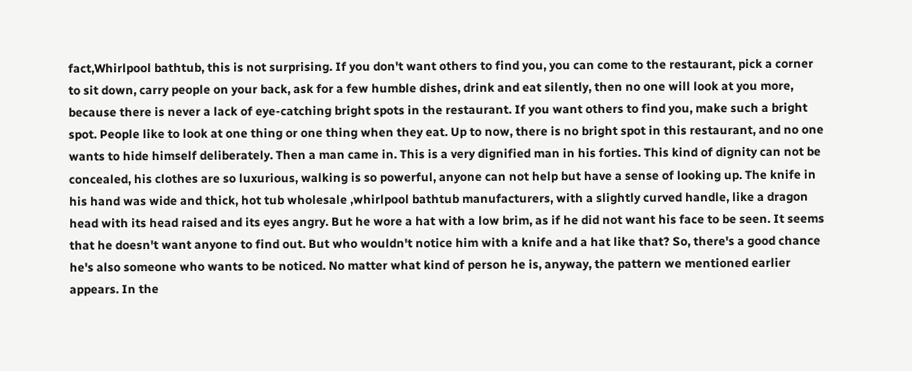fact,Whirlpool bathtub, this is not surprising. If you don't want others to find you, you can come to the restaurant, pick a corner to sit down, carry people on your back, ask for a few humble dishes, drink and eat silently, then no one will look at you more, because there is never a lack of eye-catching bright spots in the restaurant. If you want others to find you, make such a bright spot. People like to look at one thing or one thing when they eat. Up to now, there is no bright spot in this restaurant, and no one wants to hide himself deliberately. Then a man came in. This is a very dignified man in his forties. This kind of dignity can not be concealed, his clothes are so luxurious, walking is so powerful, anyone can not help but have a sense of looking up. The knife in his hand was wide and thick, hot tub wholesale ,whirlpool bathtub manufacturers, with a slightly curved handle, like a dragon head with its head raised and its eyes angry. But he wore a hat with a low brim, as if he did not want his face to be seen. It seems that he doesn't want anyone to find out. But who wouldn't notice him with a knife and a hat like that? So, there's a good chance he's also someone who wants to be noticed. No matter what kind of person he is, anyway, the pattern we mentioned earlier appears. In the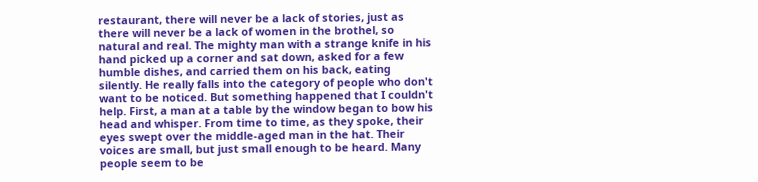restaurant, there will never be a lack of stories, just as there will never be a lack of women in the brothel, so natural and real. The mighty man with a strange knife in his hand picked up a corner and sat down, asked for a few humble dishes, and carried them on his back, eating silently. He really falls into the category of people who don't want to be noticed. But something happened that I couldn't help. First, a man at a table by the window began to bow his head and whisper. From time to time, as they spoke, their eyes swept over the middle-aged man in the hat. Their voices are small, but just small enough to be heard. Many people seem to be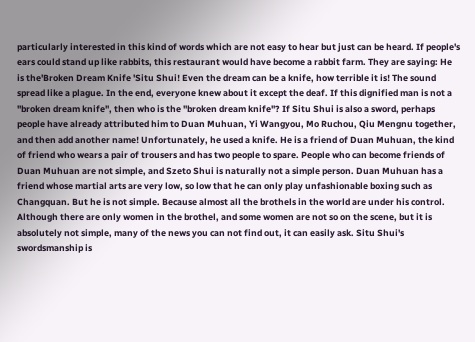particularly interested in this kind of words which are not easy to hear but just can be heard. If people's ears could stand up like rabbits, this restaurant would have become a rabbit farm. They are saying: He is the'Broken Dream Knife 'Situ Shui! Even the dream can be a knife, how terrible it is! The sound spread like a plague. In the end, everyone knew about it except the deaf. If this dignified man is not a "broken dream knife", then who is the "broken dream knife"? If Situ Shui is also a sword, perhaps people have already attributed him to Duan Muhuan, Yi Wangyou, Mo Ruchou, Qiu Mengnu together, and then add another name! Unfortunately, he used a knife. He is a friend of Duan Muhuan, the kind of friend who wears a pair of trousers and has two people to spare. People who can become friends of Duan Muhuan are not simple, and Szeto Shui is naturally not a simple person. Duan Muhuan has a friend whose martial arts are very low, so low that he can only play unfashionable boxing such as Changquan. But he is not simple. Because almost all the brothels in the world are under his control. Although there are only women in the brothel, and some women are not so on the scene, but it is absolutely not simple, many of the news you can not find out, it can easily ask. Situ Shui's swordsmanship is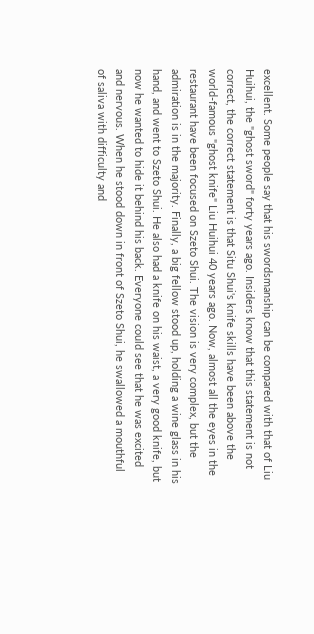excellent. Some people say that his swordsmanship can be compared with that of Liu Huihui, the "ghost sword" forty years ago. Insiders know that this statement is not correct, the correct statement is that Situ Shui's knife skills have been above the world-famous "ghost knife" Liu Huihui 40 years ago. Now, almost all the eyes in the restaurant have been focused on Szeto Shui. The vision is very complex, but the admiration is in the majority. Finally, a big fellow stood up, holding a wine glass in his hand, and went to Szeto Shui. He also had a knife on his waist, a very good knife, but now he wanted to hide it behind his back. Everyone could see that he was excited and nervous. When he stood down in front of Szeto Shui, he swallowed a mouthful of saliva with difficulty and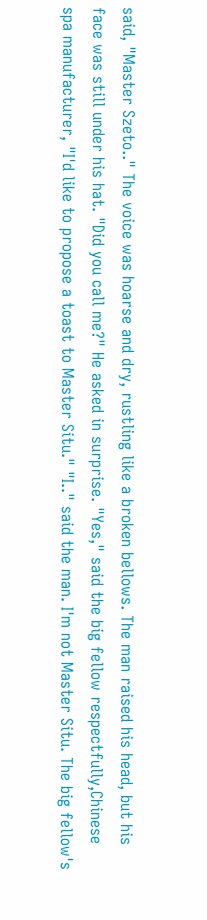said, "Master Szeto.." The voice was hoarse and dry, rustling like a broken bellows. The man raised his head, but his face was still under his hat. "Did you call me?" He asked in surprise. "Yes," said the big fellow respectfully,Chinese spa manufacturer, "I'd like to propose a toast to Master Situ." "I.." said the man. I'm not Master Situ. The big fellow's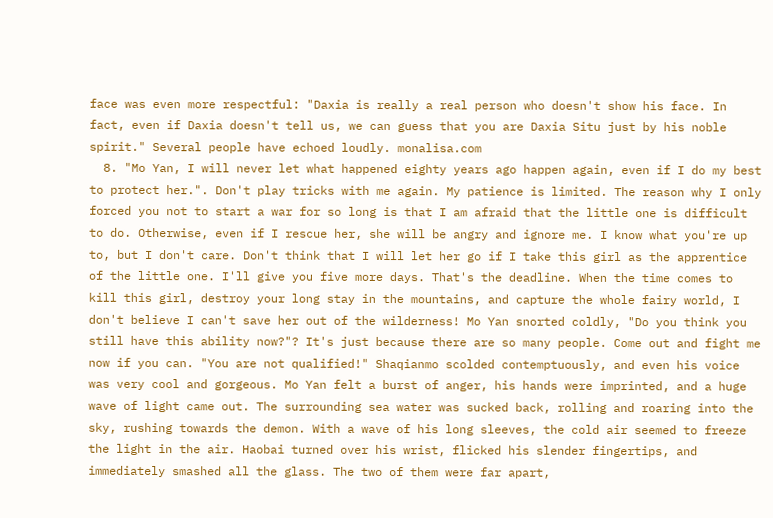face was even more respectful: "Daxia is really a real person who doesn't show his face. In fact, even if Daxia doesn't tell us, we can guess that you are Daxia Situ just by his noble spirit." Several people have echoed loudly. monalisa.com
  8. "Mo Yan, I will never let what happened eighty years ago happen again, even if I do my best to protect her.". Don't play tricks with me again. My patience is limited. The reason why I only forced you not to start a war for so long is that I am afraid that the little one is difficult to do. Otherwise, even if I rescue her, she will be angry and ignore me. I know what you're up to, but I don't care. Don't think that I will let her go if I take this girl as the apprentice of the little one. I'll give you five more days. That's the deadline. When the time comes to kill this girl, destroy your long stay in the mountains, and capture the whole fairy world, I don't believe I can't save her out of the wilderness! Mo Yan snorted coldly, "Do you think you still have this ability now?"? It's just because there are so many people. Come out and fight me now if you can. "You are not qualified!" Shaqianmo scolded contemptuously, and even his voice was very cool and gorgeous. Mo Yan felt a burst of anger, his hands were imprinted, and a huge wave of light came out. The surrounding sea water was sucked back, rolling and roaring into the sky, rushing towards the demon. With a wave of his long sleeves, the cold air seemed to freeze the light in the air. Haobai turned over his wrist, flicked his slender fingertips, and immediately smashed all the glass. The two of them were far apart,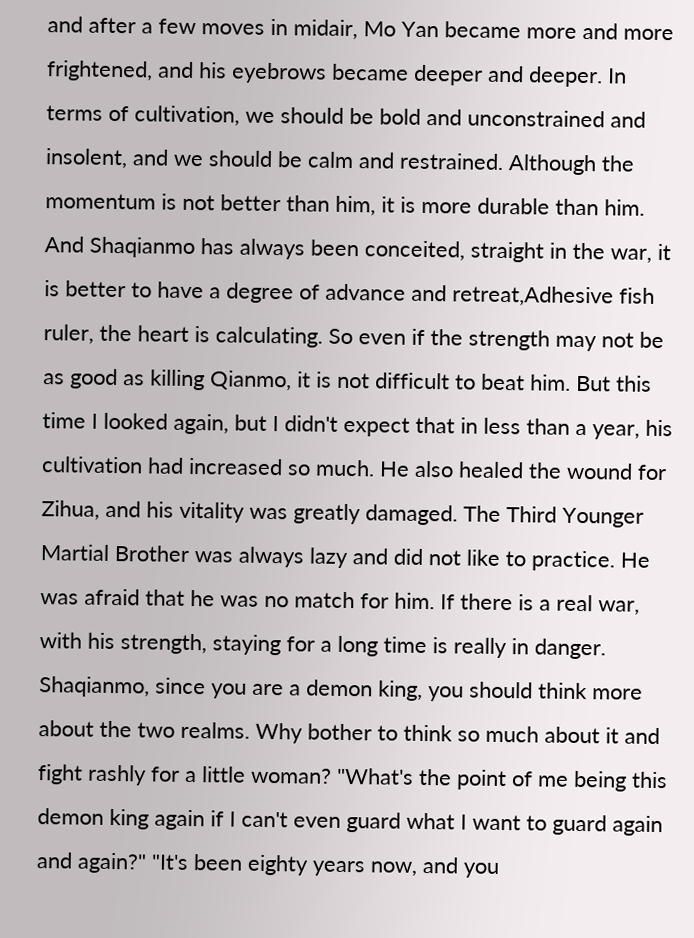and after a few moves in midair, Mo Yan became more and more frightened, and his eyebrows became deeper and deeper. In terms of cultivation, we should be bold and unconstrained and insolent, and we should be calm and restrained. Although the momentum is not better than him, it is more durable than him. And Shaqianmo has always been conceited, straight in the war, it is better to have a degree of advance and retreat,Adhesive fish ruler, the heart is calculating. So even if the strength may not be as good as killing Qianmo, it is not difficult to beat him. But this time I looked again, but I didn't expect that in less than a year, his cultivation had increased so much. He also healed the wound for Zihua, and his vitality was greatly damaged. The Third Younger Martial Brother was always lazy and did not like to practice. He was afraid that he was no match for him. If there is a real war, with his strength, staying for a long time is really in danger. Shaqianmo, since you are a demon king, you should think more about the two realms. Why bother to think so much about it and fight rashly for a little woman? "What's the point of me being this demon king again if I can't even guard what I want to guard again and again?" "It's been eighty years now, and you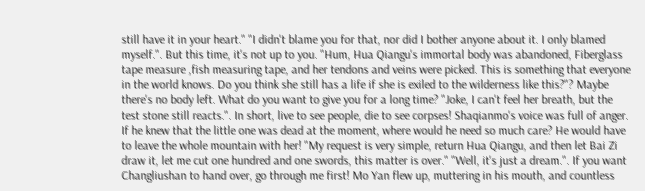still have it in your heart." "I didn't blame you for that, nor did I bother anyone about it. I only blamed myself.". But this time, it's not up to you. "Hum, Hua Qiangu's immortal body was abandoned, Fiberglass tape measure ,fish measuring tape, and her tendons and veins were picked. This is something that everyone in the world knows. Do you think she still has a life if she is exiled to the wilderness like this?"? Maybe there's no body left. What do you want to give you for a long time? "Joke, I can't feel her breath, but the test stone still reacts.". In short, live to see people, die to see corpses! Shaqianmo's voice was full of anger. If he knew that the little one was dead at the moment, where would he need so much care? He would have to leave the whole mountain with her! "My request is very simple, return Hua Qiangu, and then let Bai Zi draw it, let me cut one hundred and one swords, this matter is over." "Well, it's just a dream.". If you want Changliushan to hand over, go through me first! Mo Yan flew up, muttering in his mouth, and countless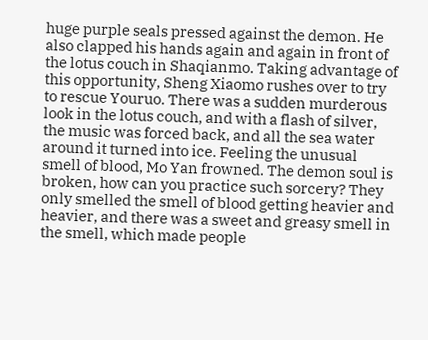huge purple seals pressed against the demon. He also clapped his hands again and again in front of the lotus couch in Shaqianmo. Taking advantage of this opportunity, Sheng Xiaomo rushes over to try to rescue Youruo. There was a sudden murderous look in the lotus couch, and with a flash of silver, the music was forced back, and all the sea water around it turned into ice. Feeling the unusual smell of blood, Mo Yan frowned. The demon soul is broken, how can you practice such sorcery? They only smelled the smell of blood getting heavier and heavier, and there was a sweet and greasy smell in the smell, which made people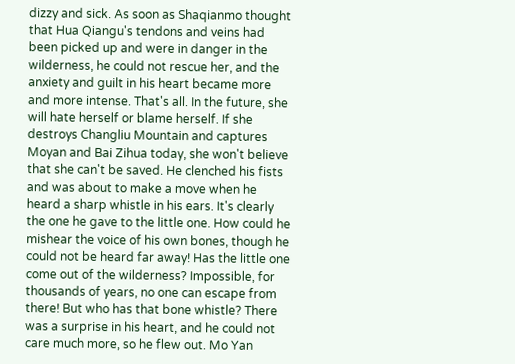dizzy and sick. As soon as Shaqianmo thought that Hua Qiangu's tendons and veins had been picked up and were in danger in the wilderness, he could not rescue her, and the anxiety and guilt in his heart became more and more intense. That's all. In the future, she will hate herself or blame herself. If she destroys Changliu Mountain and captures Moyan and Bai Zihua today, she won't believe that she can't be saved. He clenched his fists and was about to make a move when he heard a sharp whistle in his ears. It's clearly the one he gave to the little one. How could he mishear the voice of his own bones, though he could not be heard far away! Has the little one come out of the wilderness? Impossible, for thousands of years, no one can escape from there! But who has that bone whistle? There was a surprise in his heart, and he could not care much more, so he flew out. Mo Yan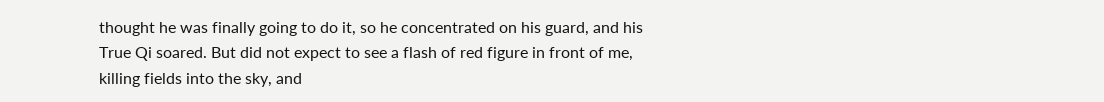thought he was finally going to do it, so he concentrated on his guard, and his True Qi soared. But did not expect to see a flash of red figure in front of me, killing fields into the sky, and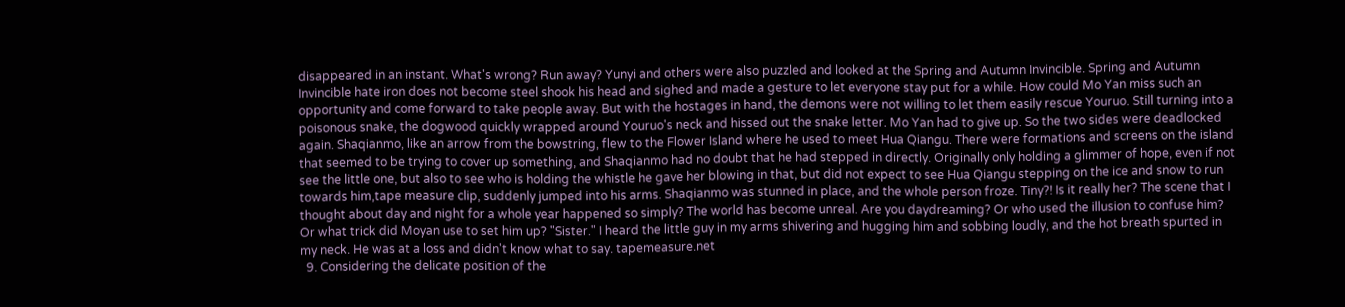disappeared in an instant. What's wrong? Run away? Yunyi and others were also puzzled and looked at the Spring and Autumn Invincible. Spring and Autumn Invincible hate iron does not become steel shook his head and sighed and made a gesture to let everyone stay put for a while. How could Mo Yan miss such an opportunity and come forward to take people away. But with the hostages in hand, the demons were not willing to let them easily rescue Youruo. Still turning into a poisonous snake, the dogwood quickly wrapped around Youruo's neck and hissed out the snake letter. Mo Yan had to give up. So the two sides were deadlocked again. Shaqianmo, like an arrow from the bowstring, flew to the Flower Island where he used to meet Hua Qiangu. There were formations and screens on the island that seemed to be trying to cover up something, and Shaqianmo had no doubt that he had stepped in directly. Originally only holding a glimmer of hope, even if not see the little one, but also to see who is holding the whistle he gave her blowing in that, but did not expect to see Hua Qiangu stepping on the ice and snow to run towards him,tape measure clip, suddenly jumped into his arms. Shaqianmo was stunned in place, and the whole person froze. Tiny?! Is it really her? The scene that I thought about day and night for a whole year happened so simply? The world has become unreal. Are you daydreaming? Or who used the illusion to confuse him? Or what trick did Moyan use to set him up? "Sister." I heard the little guy in my arms shivering and hugging him and sobbing loudly, and the hot breath spurted in my neck. He was at a loss and didn't know what to say. tapemeasure.net
  9. Considering the delicate position of the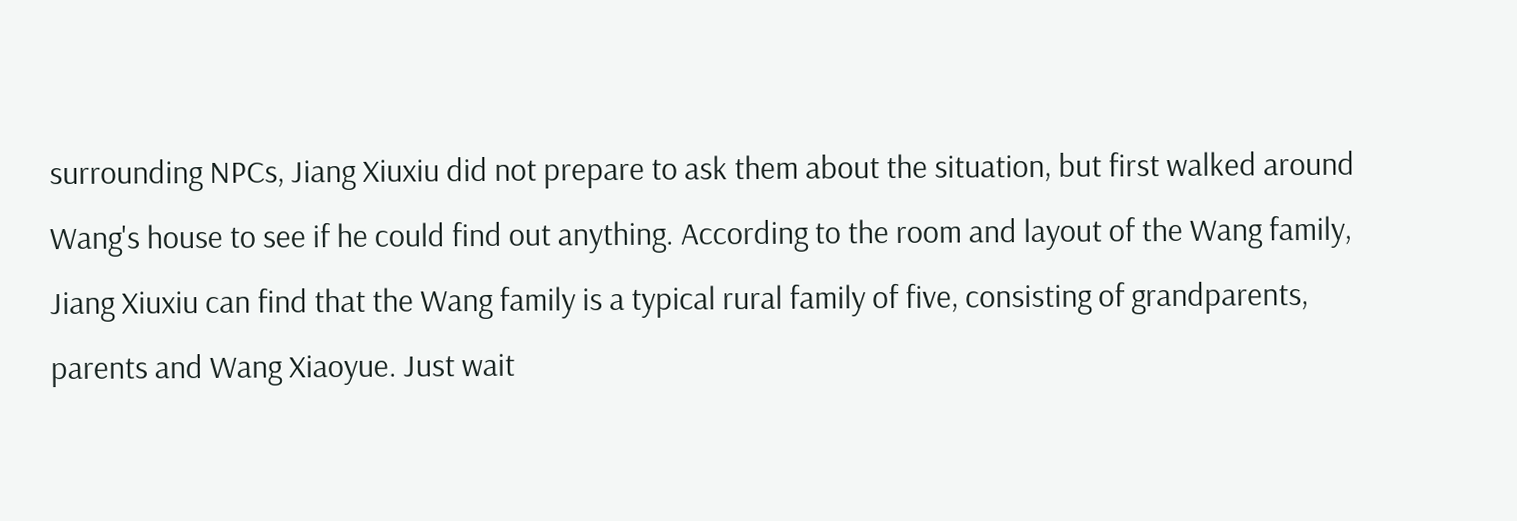surrounding NPCs, Jiang Xiuxiu did not prepare to ask them about the situation, but first walked around Wang's house to see if he could find out anything. According to the room and layout of the Wang family, Jiang Xiuxiu can find that the Wang family is a typical rural family of five, consisting of grandparents, parents and Wang Xiaoyue. Just wait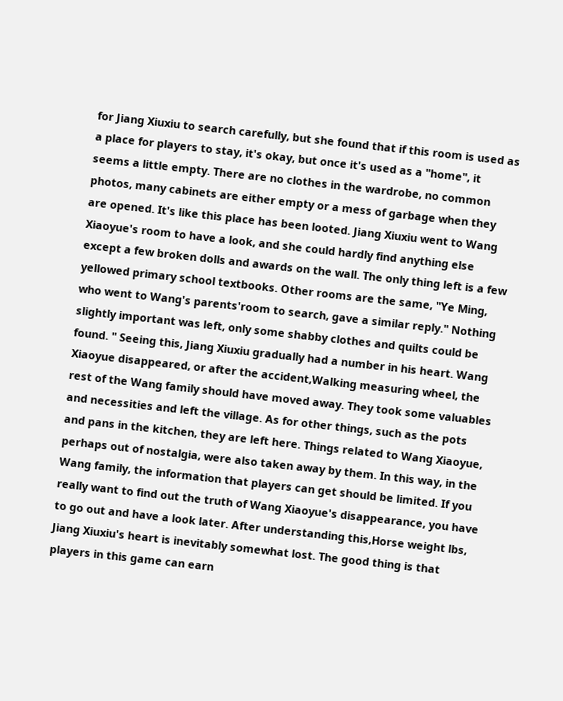for Jiang Xiuxiu to search carefully, but she found that if this room is used as a place for players to stay, it's okay, but once it's used as a "home", it seems a little empty. There are no clothes in the wardrobe, no common photos, many cabinets are either empty or a mess of garbage when they are opened. It's like this place has been looted. Jiang Xiuxiu went to Wang Xiaoyue's room to have a look, and she could hardly find anything else except a few broken dolls and awards on the wall. The only thing left is a few yellowed primary school textbooks. Other rooms are the same, "Ye Ming, who went to Wang's parents'room to search, gave a similar reply." Nothing slightly important was left, only some shabby clothes and quilts could be found. " Seeing this, Jiang Xiuxiu gradually had a number in his heart. Wang Xiaoyue disappeared, or after the accident,Walking measuring wheel, the rest of the Wang family should have moved away. They took some valuables and necessities and left the village. As for other things, such as the pots and pans in the kitchen, they are left here. Things related to Wang Xiaoyue, perhaps out of nostalgia, were also taken away by them. In this way, in the Wang family, the information that players can get should be limited. If you really want to find out the truth of Wang Xiaoyue's disappearance, you have to go out and have a look later. After understanding this,Horse weight lbs, Jiang Xiuxiu's heart is inevitably somewhat lost. The good thing is that players in this game can earn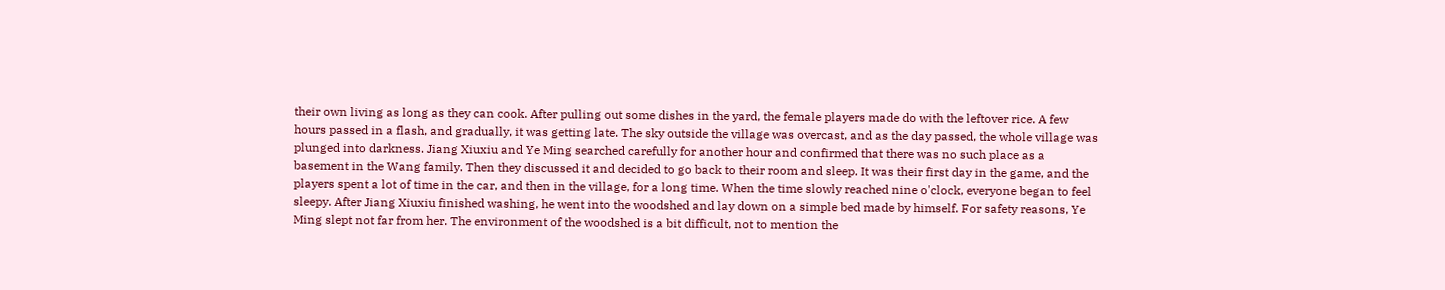their own living as long as they can cook. After pulling out some dishes in the yard, the female players made do with the leftover rice. A few hours passed in a flash, and gradually, it was getting late. The sky outside the village was overcast, and as the day passed, the whole village was plunged into darkness. Jiang Xiuxiu and Ye Ming searched carefully for another hour and confirmed that there was no such place as a basement in the Wang family. Then they discussed it and decided to go back to their room and sleep. It was their first day in the game, and the players spent a lot of time in the car, and then in the village, for a long time. When the time slowly reached nine o'clock, everyone began to feel sleepy. After Jiang Xiuxiu finished washing, he went into the woodshed and lay down on a simple bed made by himself. For safety reasons, Ye Ming slept not far from her. The environment of the woodshed is a bit difficult, not to mention the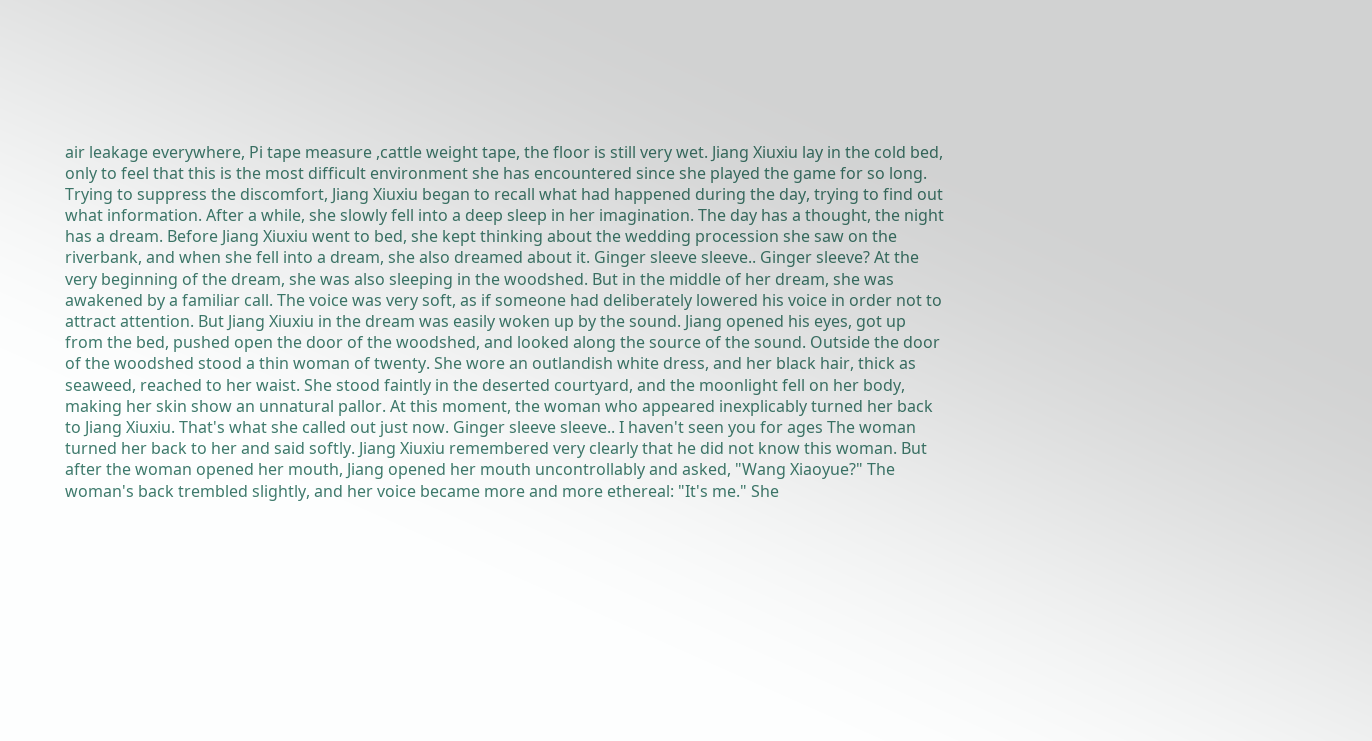air leakage everywhere, Pi tape measure ,cattle weight tape, the floor is still very wet. Jiang Xiuxiu lay in the cold bed, only to feel that this is the most difficult environment she has encountered since she played the game for so long. Trying to suppress the discomfort, Jiang Xiuxiu began to recall what had happened during the day, trying to find out what information. After a while, she slowly fell into a deep sleep in her imagination. The day has a thought, the night has a dream. Before Jiang Xiuxiu went to bed, she kept thinking about the wedding procession she saw on the riverbank, and when she fell into a dream, she also dreamed about it. Ginger sleeve sleeve.. Ginger sleeve? At the very beginning of the dream, she was also sleeping in the woodshed. But in the middle of her dream, she was awakened by a familiar call. The voice was very soft, as if someone had deliberately lowered his voice in order not to attract attention. But Jiang Xiuxiu in the dream was easily woken up by the sound. Jiang opened his eyes, got up from the bed, pushed open the door of the woodshed, and looked along the source of the sound. Outside the door of the woodshed stood a thin woman of twenty. She wore an outlandish white dress, and her black hair, thick as seaweed, reached to her waist. She stood faintly in the deserted courtyard, and the moonlight fell on her body, making her skin show an unnatural pallor. At this moment, the woman who appeared inexplicably turned her back to Jiang Xiuxiu. That's what she called out just now. Ginger sleeve sleeve.. I haven't seen you for ages The woman turned her back to her and said softly. Jiang Xiuxiu remembered very clearly that he did not know this woman. But after the woman opened her mouth, Jiang opened her mouth uncontrollably and asked, "Wang Xiaoyue?" The woman's back trembled slightly, and her voice became more and more ethereal: "It's me." She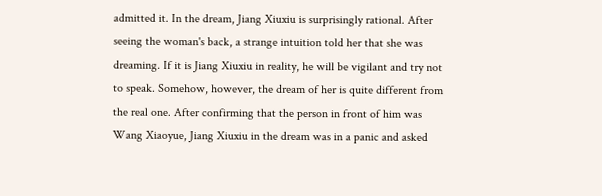admitted it. In the dream, Jiang Xiuxiu is surprisingly rational. After seeing the woman's back, a strange intuition told her that she was dreaming. If it is Jiang Xiuxiu in reality, he will be vigilant and try not to speak. Somehow, however, the dream of her is quite different from the real one. After confirming that the person in front of him was Wang Xiaoyue, Jiang Xiuxiu in the dream was in a panic and asked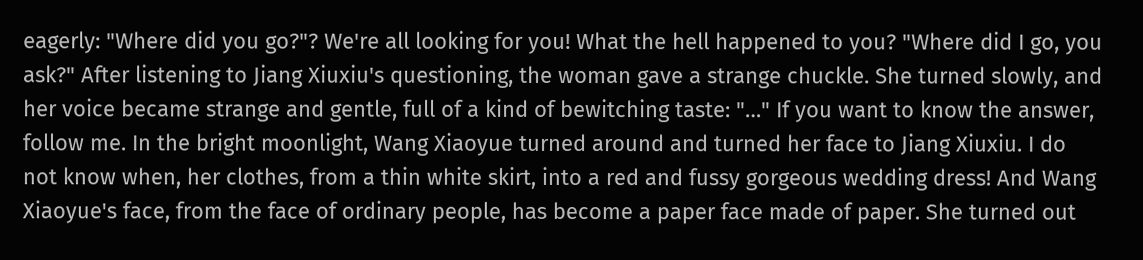eagerly: "Where did you go?"? We're all looking for you! What the hell happened to you? "Where did I go, you ask?" After listening to Jiang Xiuxiu's questioning, the woman gave a strange chuckle. She turned slowly, and her voice became strange and gentle, full of a kind of bewitching taste: "…" If you want to know the answer, follow me. In the bright moonlight, Wang Xiaoyue turned around and turned her face to Jiang Xiuxiu. I do not know when, her clothes, from a thin white skirt, into a red and fussy gorgeous wedding dress! And Wang Xiaoyue's face, from the face of ordinary people, has become a paper face made of paper. She turned out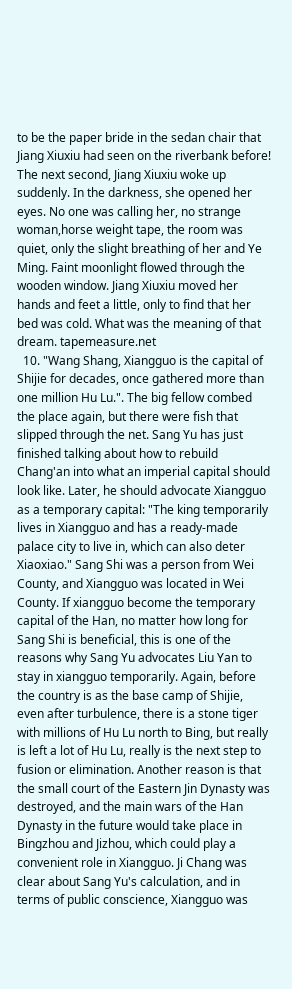to be the paper bride in the sedan chair that Jiang Xiuxiu had seen on the riverbank before! The next second, Jiang Xiuxiu woke up suddenly. In the darkness, she opened her eyes. No one was calling her, no strange woman,horse weight tape, the room was quiet, only the slight breathing of her and Ye Ming. Faint moonlight flowed through the wooden window. Jiang Xiuxiu moved her hands and feet a little, only to find that her bed was cold. What was the meaning of that dream. tapemeasure.net
  10. "Wang Shang, Xiangguo is the capital of Shijie for decades, once gathered more than one million Hu Lu.". The big fellow combed the place again, but there were fish that slipped through the net. Sang Yu has just finished talking about how to rebuild Chang'an into what an imperial capital should look like. Later, he should advocate Xiangguo as a temporary capital: "The king temporarily lives in Xiangguo and has a ready-made palace city to live in, which can also deter Xiaoxiao." Sang Shi was a person from Wei County, and Xiangguo was located in Wei County. If xiangguo become the temporary capital of the Han, no matter how long for Sang Shi is beneficial, this is one of the reasons why Sang Yu advocates Liu Yan to stay in xiangguo temporarily. Again, before the country is as the base camp of Shijie, even after turbulence, there is a stone tiger with millions of Hu Lu north to Bing, but really is left a lot of Hu Lu, really is the next step to fusion or elimination. Another reason is that the small court of the Eastern Jin Dynasty was destroyed, and the main wars of the Han Dynasty in the future would take place in Bingzhou and Jizhou, which could play a convenient role in Xiangguo. Ji Chang was clear about Sang Yu's calculation, and in terms of public conscience, Xiangguo was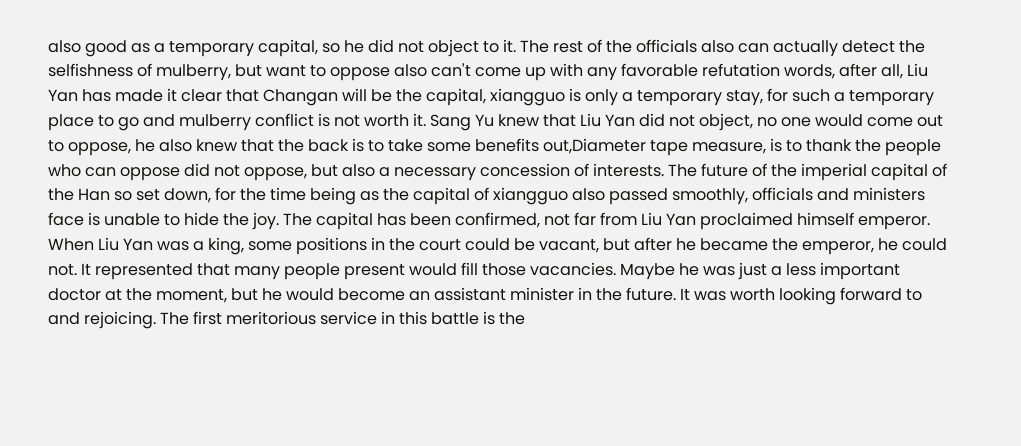also good as a temporary capital, so he did not object to it. The rest of the officials also can actually detect the selfishness of mulberry, but want to oppose also can't come up with any favorable refutation words, after all, Liu Yan has made it clear that Changan will be the capital, xiangguo is only a temporary stay, for such a temporary place to go and mulberry conflict is not worth it. Sang Yu knew that Liu Yan did not object, no one would come out to oppose, he also knew that the back is to take some benefits out,Diameter tape measure, is to thank the people who can oppose did not oppose, but also a necessary concession of interests. The future of the imperial capital of the Han so set down, for the time being as the capital of xiangguo also passed smoothly, officials and ministers face is unable to hide the joy. The capital has been confirmed, not far from Liu Yan proclaimed himself emperor. When Liu Yan was a king, some positions in the court could be vacant, but after he became the emperor, he could not. It represented that many people present would fill those vacancies. Maybe he was just a less important doctor at the moment, but he would become an assistant minister in the future. It was worth looking forward to and rejoicing. The first meritorious service in this battle is the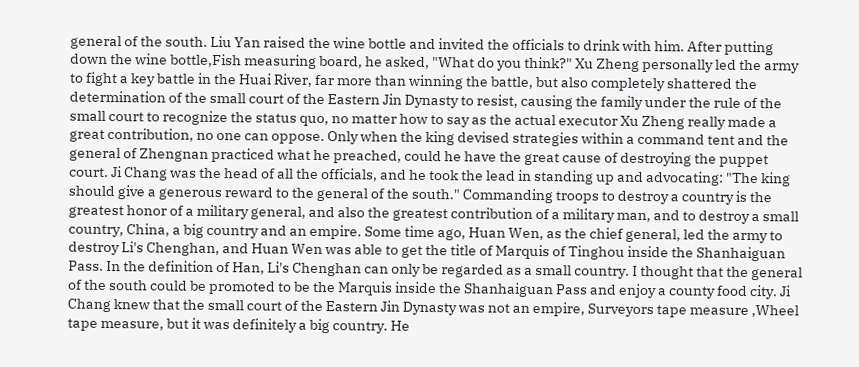general of the south. Liu Yan raised the wine bottle and invited the officials to drink with him. After putting down the wine bottle,Fish measuring board, he asked, "What do you think?" Xu Zheng personally led the army to fight a key battle in the Huai River, far more than winning the battle, but also completely shattered the determination of the small court of the Eastern Jin Dynasty to resist, causing the family under the rule of the small court to recognize the status quo, no matter how to say as the actual executor Xu Zheng really made a great contribution, no one can oppose. Only when the king devised strategies within a command tent and the general of Zhengnan practiced what he preached, could he have the great cause of destroying the puppet court. Ji Chang was the head of all the officials, and he took the lead in standing up and advocating: "The king should give a generous reward to the general of the south." Commanding troops to destroy a country is the greatest honor of a military general, and also the greatest contribution of a military man, and to destroy a small country, China, a big country and an empire. Some time ago, Huan Wen, as the chief general, led the army to destroy Li's Chenghan, and Huan Wen was able to get the title of Marquis of Tinghou inside the Shanhaiguan Pass. In the definition of Han, Li's Chenghan can only be regarded as a small country. I thought that the general of the south could be promoted to be the Marquis inside the Shanhaiguan Pass and enjoy a county food city. Ji Chang knew that the small court of the Eastern Jin Dynasty was not an empire, Surveyors tape measure ,Wheel tape measure, but it was definitely a big country. He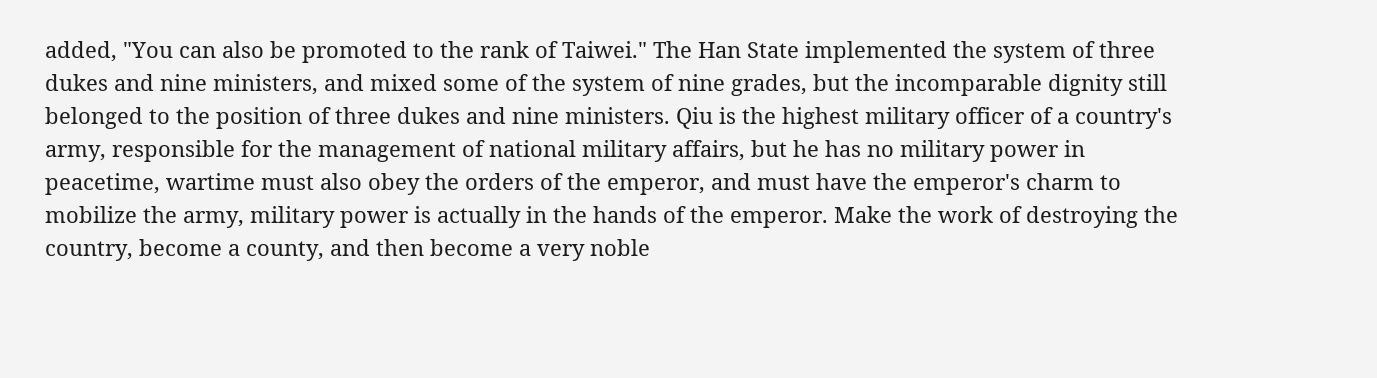added, "You can also be promoted to the rank of Taiwei." The Han State implemented the system of three dukes and nine ministers, and mixed some of the system of nine grades, but the incomparable dignity still belonged to the position of three dukes and nine ministers. Qiu is the highest military officer of a country's army, responsible for the management of national military affairs, but he has no military power in peacetime, wartime must also obey the orders of the emperor, and must have the emperor's charm to mobilize the army, military power is actually in the hands of the emperor. Make the work of destroying the country, become a county, and then become a very noble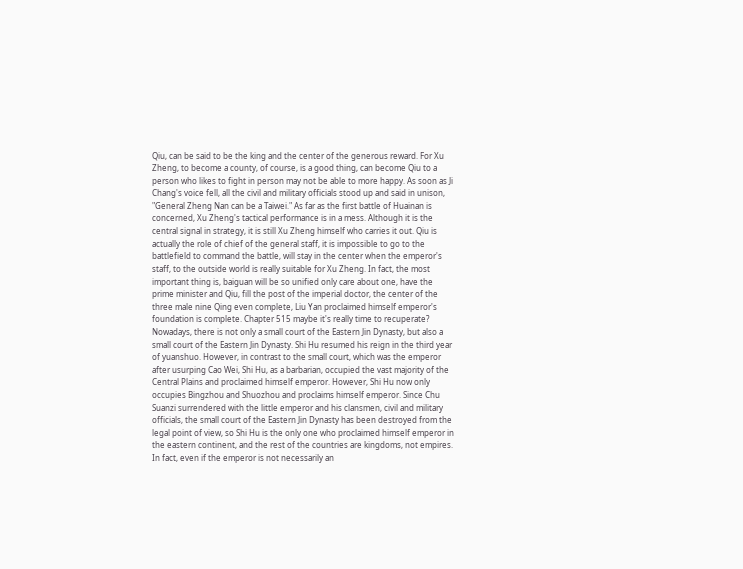Qiu, can be said to be the king and the center of the generous reward. For Xu Zheng, to become a county, of course, is a good thing, can become Qiu to a person who likes to fight in person may not be able to more happy. As soon as Ji Chang's voice fell, all the civil and military officials stood up and said in unison, "General Zheng Nan can be a Taiwei." As far as the first battle of Huainan is concerned, Xu Zheng's tactical performance is in a mess. Although it is the central signal in strategy, it is still Xu Zheng himself who carries it out. Qiu is actually the role of chief of the general staff, it is impossible to go to the battlefield to command the battle, will stay in the center when the emperor's staff, to the outside world is really suitable for Xu Zheng. In fact, the most important thing is, baiguan will be so unified only care about one, have the prime minister and Qiu, fill the post of the imperial doctor, the center of the three male nine Qing even complete, Liu Yan proclaimed himself emperor's foundation is complete. Chapter 515 maybe it's really time to recuperate? Nowadays, there is not only a small court of the Eastern Jin Dynasty, but also a small court of the Eastern Jin Dynasty. Shi Hu resumed his reign in the third year of yuanshuo. However, in contrast to the small court, which was the emperor after usurping Cao Wei, Shi Hu, as a barbarian, occupied the vast majority of the Central Plains and proclaimed himself emperor. However, Shi Hu now only occupies Bingzhou and Shuozhou and proclaims himself emperor. Since Chu Suanzi surrendered with the little emperor and his clansmen, civil and military officials, the small court of the Eastern Jin Dynasty has been destroyed from the legal point of view, so Shi Hu is the only one who proclaimed himself emperor in the eastern continent, and the rest of the countries are kingdoms, not empires. In fact, even if the emperor is not necessarily an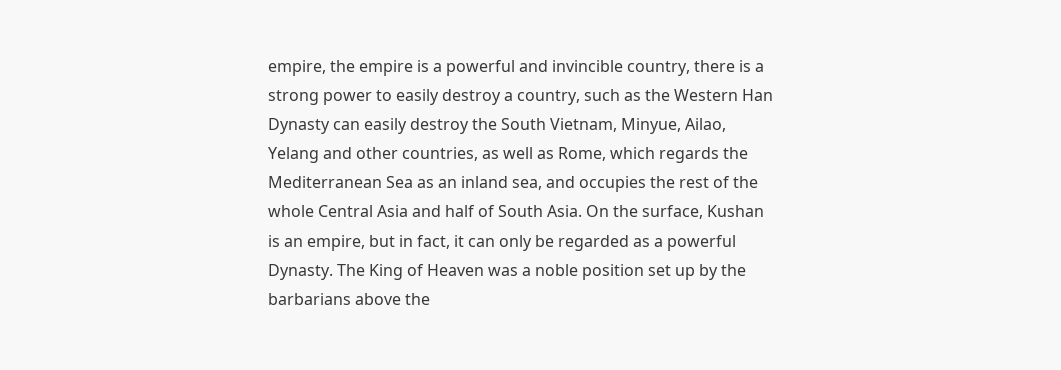empire, the empire is a powerful and invincible country, there is a strong power to easily destroy a country, such as the Western Han Dynasty can easily destroy the South Vietnam, Minyue, Ailao, Yelang and other countries, as well as Rome, which regards the Mediterranean Sea as an inland sea, and occupies the rest of the whole Central Asia and half of South Asia. On the surface, Kushan is an empire, but in fact, it can only be regarded as a powerful Dynasty. The King of Heaven was a noble position set up by the barbarians above the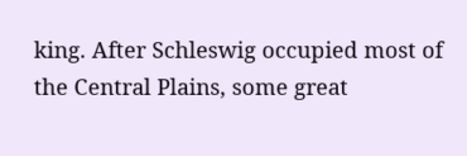king. After Schleswig occupied most of the Central Plains, some great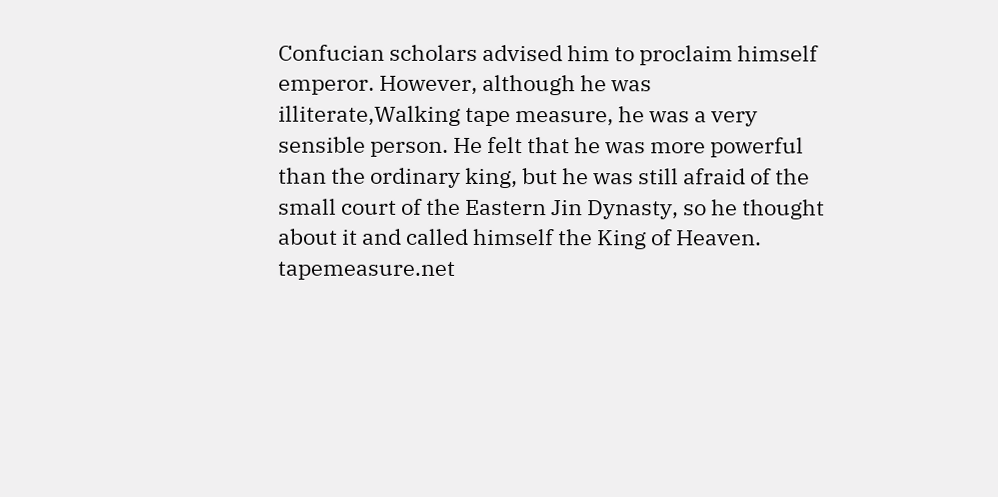Confucian scholars advised him to proclaim himself emperor. However, although he was illiterate,Walking tape measure, he was a very sensible person. He felt that he was more powerful than the ordinary king, but he was still afraid of the small court of the Eastern Jin Dynasty, so he thought about it and called himself the King of Heaven. tapemeasure.net